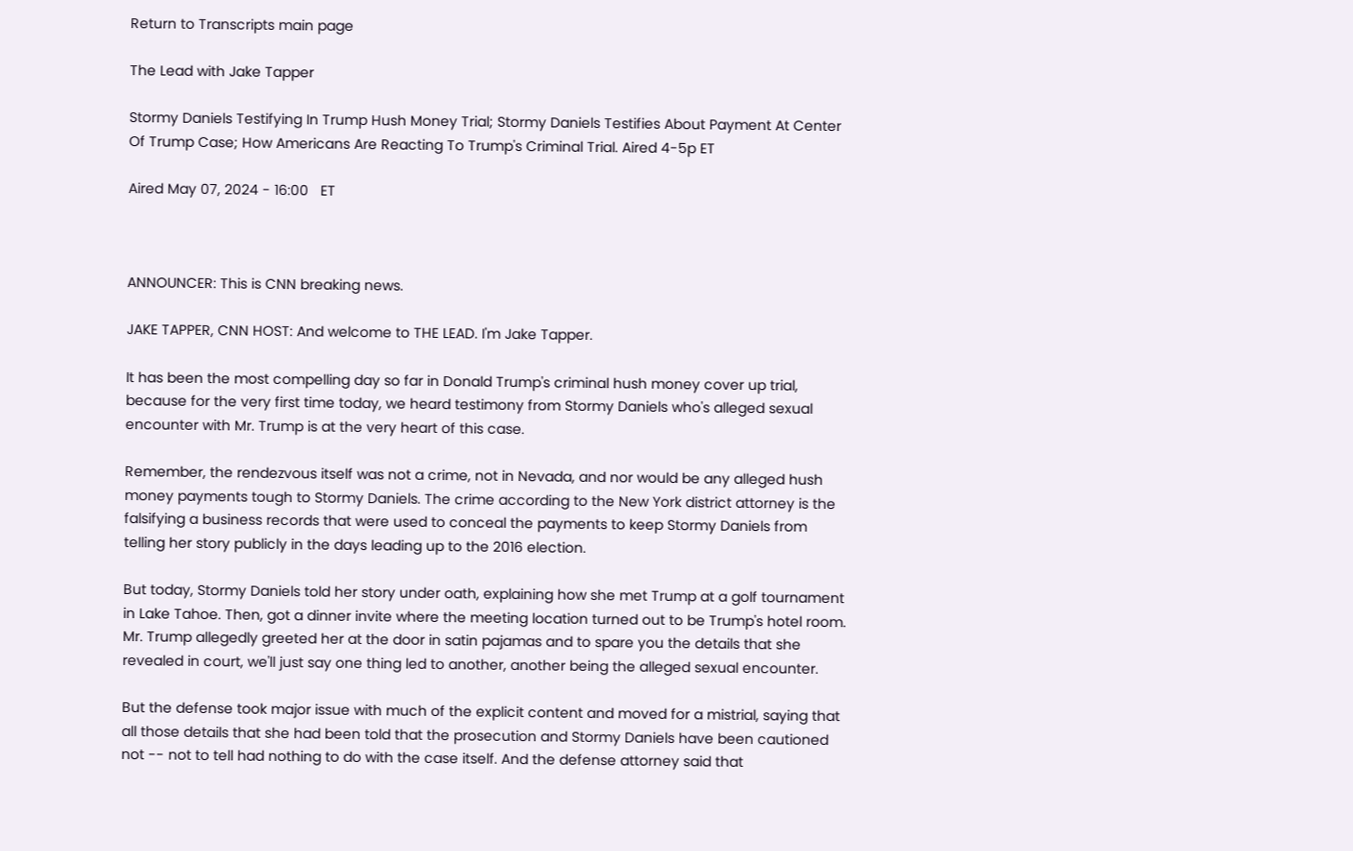Return to Transcripts main page

The Lead with Jake Tapper

Stormy Daniels Testifying In Trump Hush Money Trial; Stormy Daniels Testifies About Payment At Center Of Trump Case; How Americans Are Reacting To Trump's Criminal Trial. Aired 4-5p ET

Aired May 07, 2024 - 16:00   ET



ANNOUNCER: This is CNN breaking news.

JAKE TAPPER, CNN HOST: And welcome to THE LEAD. I'm Jake Tapper.

It has been the most compelling day so far in Donald Trump's criminal hush money cover up trial, because for the very first time today, we heard testimony from Stormy Daniels who's alleged sexual encounter with Mr. Trump is at the very heart of this case.

Remember, the rendezvous itself was not a crime, not in Nevada, and nor would be any alleged hush money payments tough to Stormy Daniels. The crime according to the New York district attorney is the falsifying a business records that were used to conceal the payments to keep Stormy Daniels from telling her story publicly in the days leading up to the 2016 election.

But today, Stormy Daniels told her story under oath, explaining how she met Trump at a golf tournament in Lake Tahoe. Then, got a dinner invite where the meeting location turned out to be Trump's hotel room. Mr. Trump allegedly greeted her at the door in satin pajamas and to spare you the details that she revealed in court, we'll just say one thing led to another, another being the alleged sexual encounter.

But the defense took major issue with much of the explicit content and moved for a mistrial, saying that all those details that she had been told that the prosecution and Stormy Daniels have been cautioned not -- not to tell had nothing to do with the case itself. And the defense attorney said that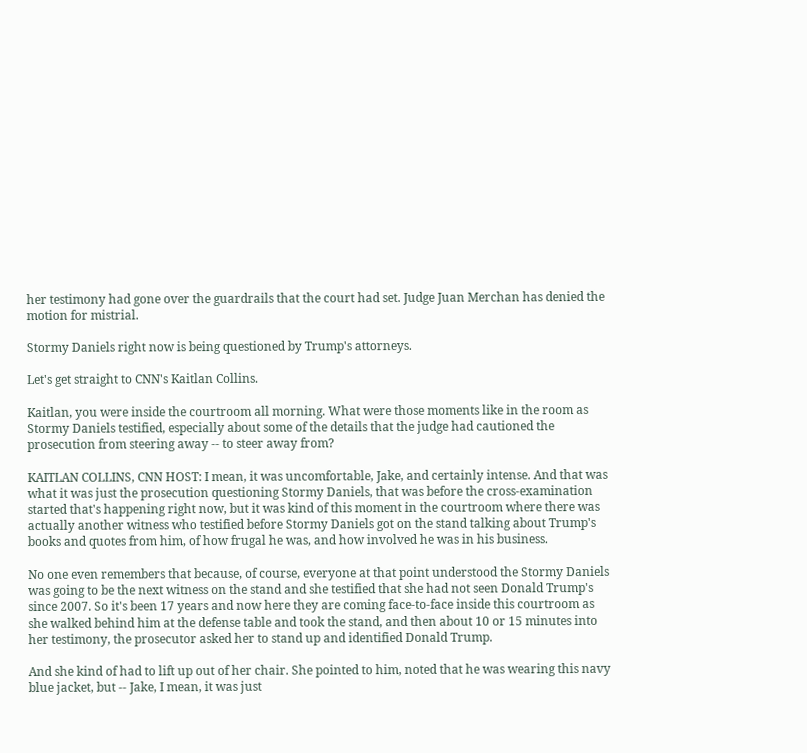her testimony had gone over the guardrails that the court had set. Judge Juan Merchan has denied the motion for mistrial.

Stormy Daniels right now is being questioned by Trump's attorneys.

Let's get straight to CNN's Kaitlan Collins.

Kaitlan, you were inside the courtroom all morning. What were those moments like in the room as Stormy Daniels testified, especially about some of the details that the judge had cautioned the prosecution from steering away -- to steer away from?

KAITLAN COLLINS, CNN HOST: I mean, it was uncomfortable, Jake, and certainly intense. And that was what it was just the prosecution questioning Stormy Daniels, that was before the cross-examination started that's happening right now, but it was kind of this moment in the courtroom where there was actually another witness who testified before Stormy Daniels got on the stand talking about Trump's books and quotes from him, of how frugal he was, and how involved he was in his business.

No one even remembers that because, of course, everyone at that point understood the Stormy Daniels was going to be the next witness on the stand and she testified that she had not seen Donald Trump's since 2007. So it's been 17 years and now here they are coming face-to-face inside this courtroom as she walked behind him at the defense table and took the stand, and then about 10 or 15 minutes into her testimony, the prosecutor asked her to stand up and identified Donald Trump.

And she kind of had to lift up out of her chair. She pointed to him, noted that he was wearing this navy blue jacket, but -- Jake, I mean, it was just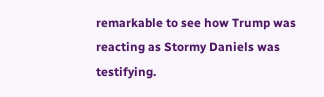remarkable to see how Trump was reacting as Stormy Daniels was testifying.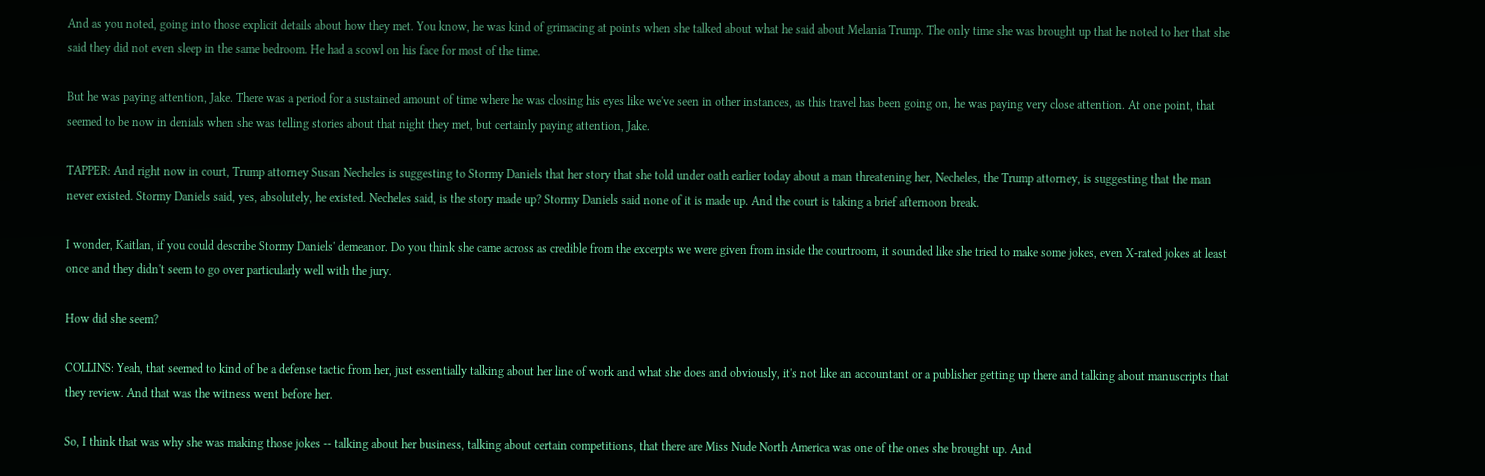And as you noted, going into those explicit details about how they met. You know, he was kind of grimacing at points when she talked about what he said about Melania Trump. The only time she was brought up that he noted to her that she said they did not even sleep in the same bedroom. He had a scowl on his face for most of the time.

But he was paying attention, Jake. There was a period for a sustained amount of time where he was closing his eyes like we've seen in other instances, as this travel has been going on, he was paying very close attention. At one point, that seemed to be now in denials when she was telling stories about that night they met, but certainly paying attention, Jake.

TAPPER: And right now in court, Trump attorney Susan Necheles is suggesting to Stormy Daniels that her story that she told under oath earlier today about a man threatening her, Necheles, the Trump attorney, is suggesting that the man never existed. Stormy Daniels said, yes, absolutely, he existed. Necheles said, is the story made up? Stormy Daniels said none of it is made up. And the court is taking a brief afternoon break.

I wonder, Kaitlan, if you could describe Stormy Daniels' demeanor. Do you think she came across as credible from the excerpts we were given from inside the courtroom, it sounded like she tried to make some jokes, even X-rated jokes at least once and they didn't seem to go over particularly well with the jury.

How did she seem?

COLLINS: Yeah, that seemed to kind of be a defense tactic from her, just essentially talking about her line of work and what she does and obviously, it's not like an accountant or a publisher getting up there and talking about manuscripts that they review. And that was the witness went before her.

So, I think that was why she was making those jokes -- talking about her business, talking about certain competitions, that there are Miss Nude North America was one of the ones she brought up. And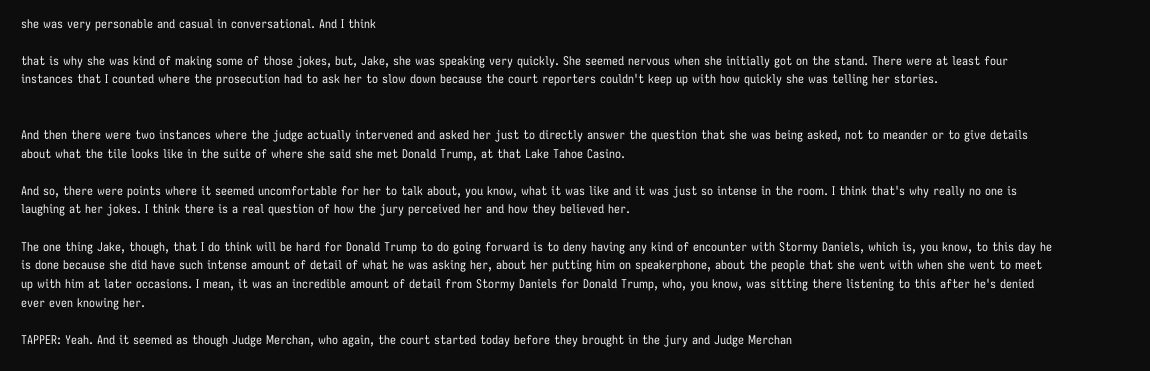she was very personable and casual in conversational. And I think

that is why she was kind of making some of those jokes, but, Jake, she was speaking very quickly. She seemed nervous when she initially got on the stand. There were at least four instances that I counted where the prosecution had to ask her to slow down because the court reporters couldn't keep up with how quickly she was telling her stories.


And then there were two instances where the judge actually intervened and asked her just to directly answer the question that she was being asked, not to meander or to give details about what the tile looks like in the suite of where she said she met Donald Trump, at that Lake Tahoe Casino.

And so, there were points where it seemed uncomfortable for her to talk about, you know, what it was like and it was just so intense in the room. I think that's why really no one is laughing at her jokes. I think there is a real question of how the jury perceived her and how they believed her.

The one thing Jake, though, that I do think will be hard for Donald Trump to do going forward is to deny having any kind of encounter with Stormy Daniels, which is, you know, to this day he is done because she did have such intense amount of detail of what he was asking her, about her putting him on speakerphone, about the people that she went with when she went to meet up with him at later occasions. I mean, it was an incredible amount of detail from Stormy Daniels for Donald Trump, who, you know, was sitting there listening to this after he's denied ever even knowing her.

TAPPER: Yeah. And it seemed as though Judge Merchan, who again, the court started today before they brought in the jury and Judge Merchan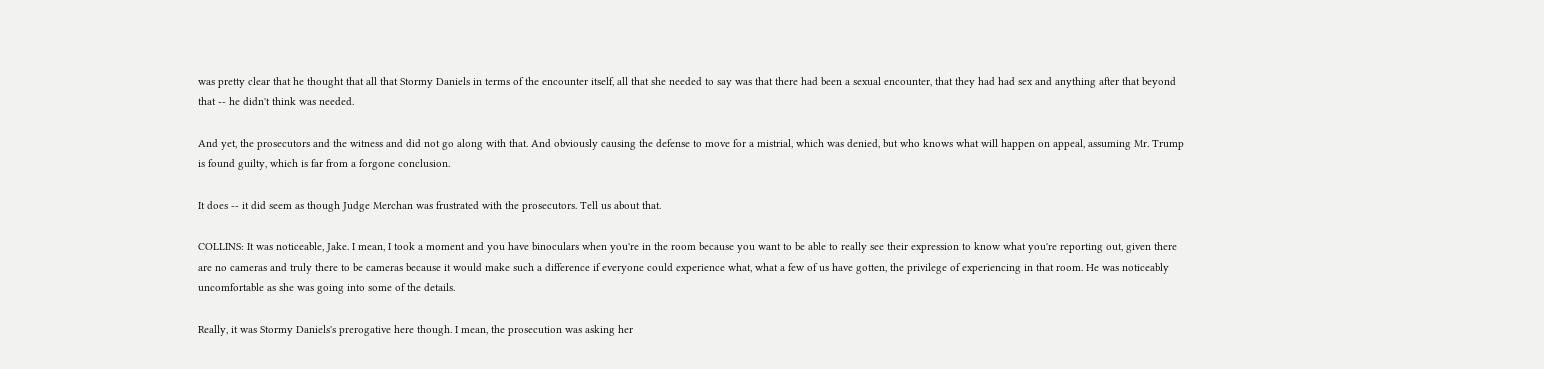was pretty clear that he thought that all that Stormy Daniels in terms of the encounter itself, all that she needed to say was that there had been a sexual encounter, that they had had sex and anything after that beyond that -- he didn't think was needed.

And yet, the prosecutors and the witness and did not go along with that. And obviously causing the defense to move for a mistrial, which was denied, but who knows what will happen on appeal, assuming Mr. Trump is found guilty, which is far from a forgone conclusion.

It does -- it did seem as though Judge Merchan was frustrated with the prosecutors. Tell us about that.

COLLINS: It was noticeable, Jake. I mean, I took a moment and you have binoculars when you're in the room because you want to be able to really see their expression to know what you're reporting out, given there are no cameras and truly there to be cameras because it would make such a difference if everyone could experience what, what a few of us have gotten, the privilege of experiencing in that room. He was noticeably uncomfortable as she was going into some of the details.

Really, it was Stormy Daniels's prerogative here though. I mean, the prosecution was asking her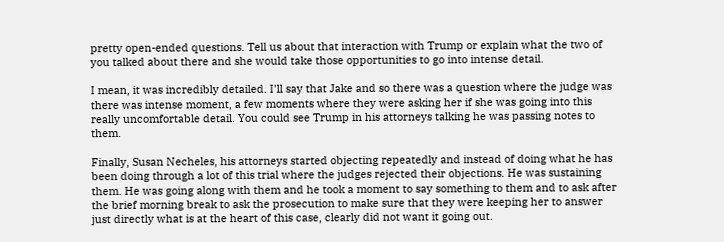pretty open-ended questions. Tell us about that interaction with Trump or explain what the two of you talked about there and she would take those opportunities to go into intense detail.

I mean, it was incredibly detailed. I'll say that Jake and so there was a question where the judge was there was intense moment, a few moments where they were asking her if she was going into this really uncomfortable detail. You could see Trump in his attorneys talking he was passing notes to them.

Finally, Susan Necheles, his attorneys started objecting repeatedly and instead of doing what he has been doing through a lot of this trial where the judges rejected their objections. He was sustaining them. He was going along with them and he took a moment to say something to them and to ask after the brief morning break to ask the prosecution to make sure that they were keeping her to answer just directly what is at the heart of this case, clearly did not want it going out.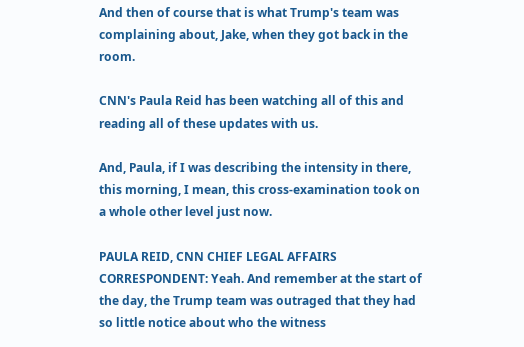And then of course that is what Trump's team was complaining about, Jake, when they got back in the room.

CNN's Paula Reid has been watching all of this and reading all of these updates with us.

And, Paula, if I was describing the intensity in there, this morning, I mean, this cross-examination took on a whole other level just now.

PAULA REID, CNN CHIEF LEGAL AFFAIRS CORRESPONDENT: Yeah. And remember at the start of the day, the Trump team was outraged that they had so little notice about who the witness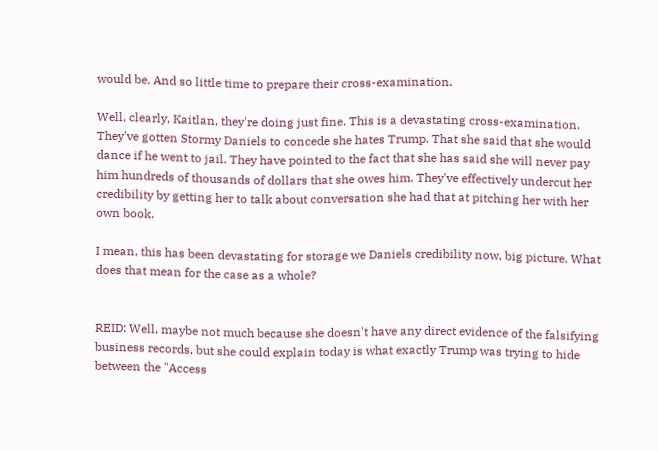would be. And so little time to prepare their cross-examination.

Well, clearly, Kaitlan, they're doing just fine. This is a devastating cross-examination. They've gotten Stormy Daniels to concede she hates Trump. That she said that she would dance if he went to jail. They have pointed to the fact that she has said she will never pay him hundreds of thousands of dollars that she owes him. They've effectively undercut her credibility by getting her to talk about conversation she had that at pitching her with her own book.

I mean, this has been devastating for storage we Daniels credibility now, big picture. What does that mean for the case as a whole?


REID: Well, maybe not much because she doesn't have any direct evidence of the falsifying business records, but she could explain today is what exactly Trump was trying to hide between the "Access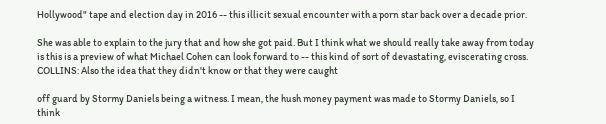Hollywood" tape and election day in 2016 -- this illicit sexual encounter with a porn star back over a decade prior.

She was able to explain to the jury that and how she got paid. But I think what we should really take away from today is this is a preview of what Michael Cohen can look forward to -- this kind of sort of devastating, eviscerating cross. COLLINS: Also the idea that they didn't know or that they were caught

off guard by Stormy Daniels being a witness. I mean, the hush money payment was made to Stormy Daniels, so I think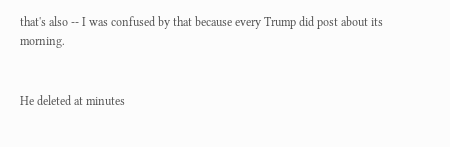that's also -- I was confused by that because every Trump did post about its morning.


He deleted at minutes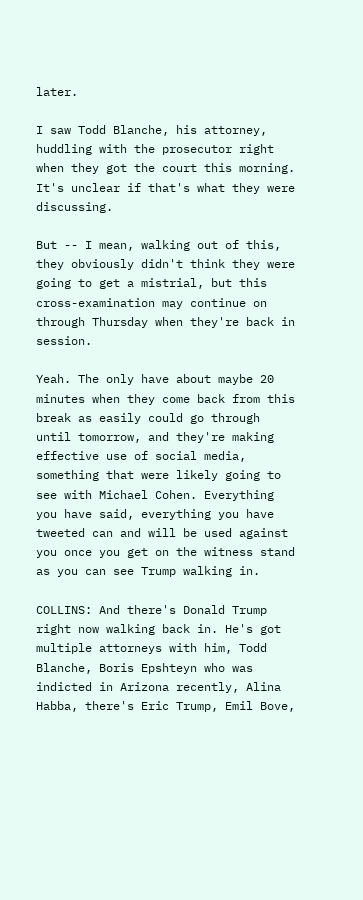later.

I saw Todd Blanche, his attorney, huddling with the prosecutor right when they got the court this morning. It's unclear if that's what they were discussing.

But -- I mean, walking out of this, they obviously didn't think they were going to get a mistrial, but this cross-examination may continue on through Thursday when they're back in session.

Yeah. The only have about maybe 20 minutes when they come back from this break as easily could go through until tomorrow, and they're making effective use of social media, something that were likely going to see with Michael Cohen. Everything you have said, everything you have tweeted can and will be used against you once you get on the witness stand as you can see Trump walking in.

COLLINS: And there's Donald Trump right now walking back in. He's got multiple attorneys with him, Todd Blanche, Boris Epshteyn who was indicted in Arizona recently, Alina Habba, there's Eric Trump, Emil Bove,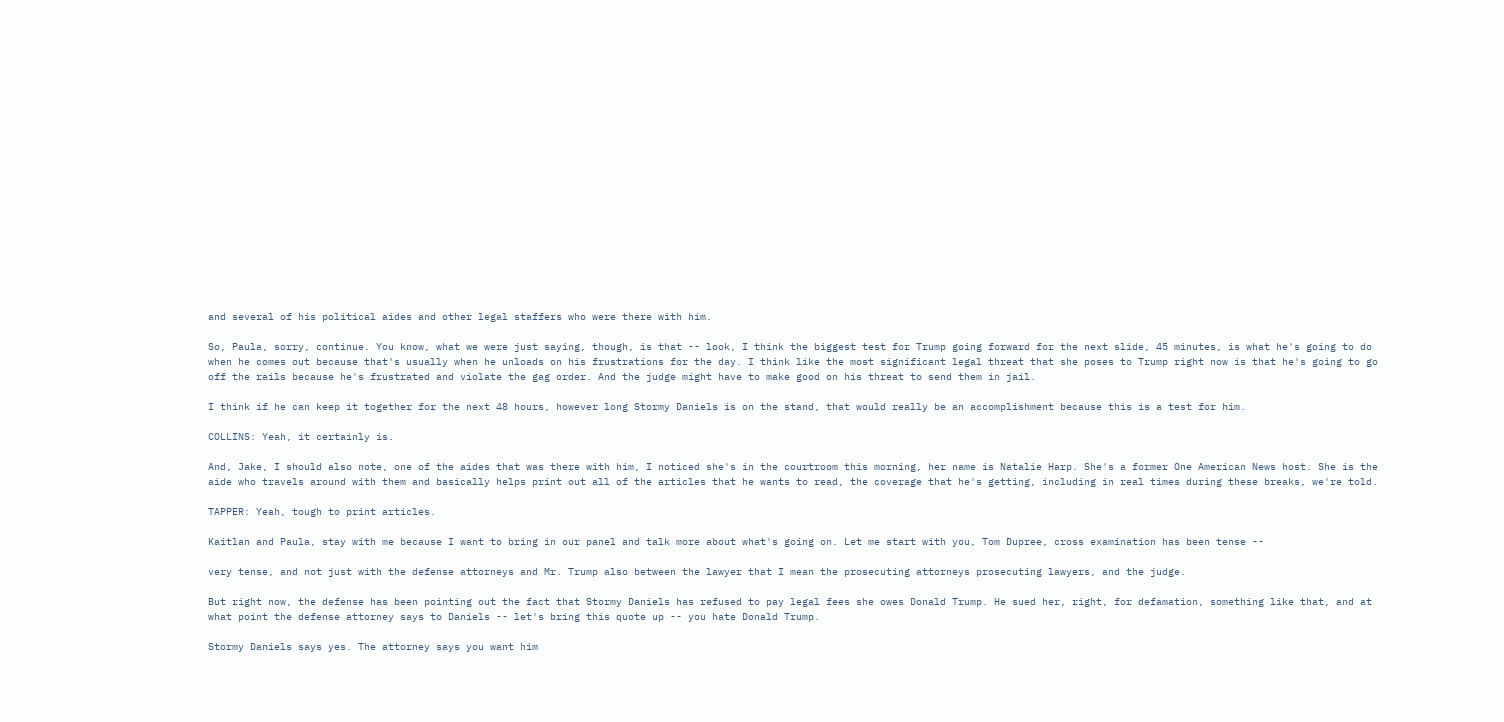and several of his political aides and other legal staffers who were there with him.

So, Paula, sorry, continue. You know, what we were just saying, though, is that -- look, I think the biggest test for Trump going forward for the next slide, 45 minutes, is what he's going to do when he comes out because that's usually when he unloads on his frustrations for the day. I think like the most significant legal threat that she poses to Trump right now is that he's going to go off the rails because he's frustrated and violate the gag order. And the judge might have to make good on his threat to send them in jail.

I think if he can keep it together for the next 48 hours, however long Stormy Daniels is on the stand, that would really be an accomplishment because this is a test for him.

COLLINS: Yeah, it certainly is.

And, Jake, I should also note, one of the aides that was there with him, I noticed she's in the courtroom this morning, her name is Natalie Harp. She's a former One American News host. She is the aide who travels around with them and basically helps print out all of the articles that he wants to read, the coverage that he's getting, including in real times during these breaks, we're told.

TAPPER: Yeah, tough to print articles.

Kaitlan and Paula, stay with me because I want to bring in our panel and talk more about what's going on. Let me start with you, Tom Dupree, cross examination has been tense --

very tense, and not just with the defense attorneys and Mr. Trump also between the lawyer that I mean the prosecuting attorneys prosecuting lawyers, and the judge.

But right now, the defense has been pointing out the fact that Stormy Daniels has refused to pay legal fees she owes Donald Trump. He sued her, right, for defamation, something like that, and at what point the defense attorney says to Daniels -- let's bring this quote up -- you hate Donald Trump.

Stormy Daniels says yes. The attorney says you want him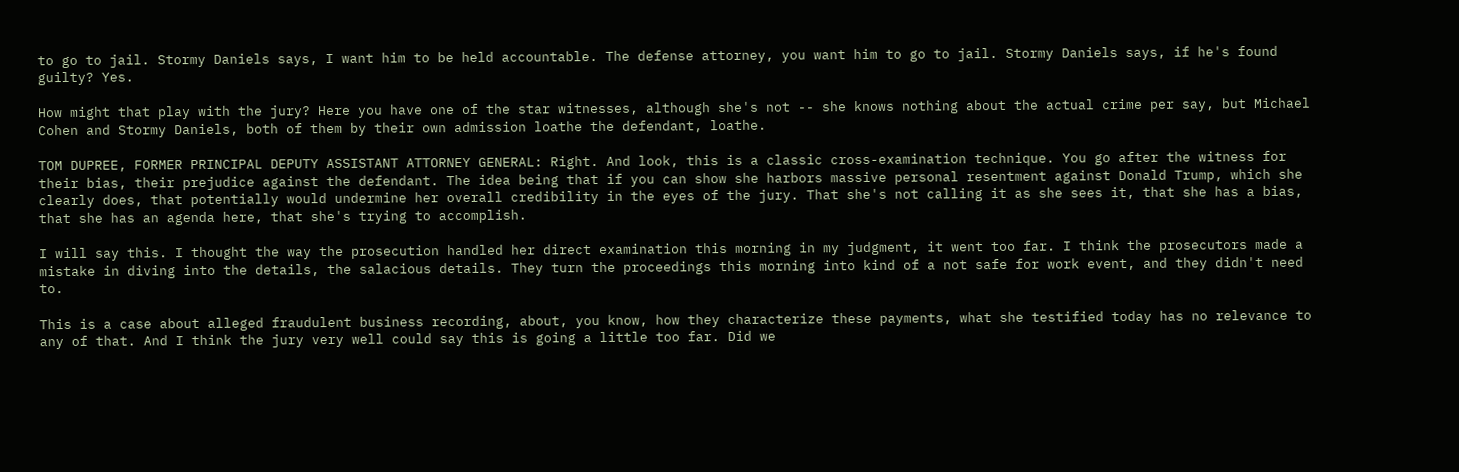to go to jail. Stormy Daniels says, I want him to be held accountable. The defense attorney, you want him to go to jail. Stormy Daniels says, if he's found guilty? Yes.

How might that play with the jury? Here you have one of the star witnesses, although she's not -- she knows nothing about the actual crime per say, but Michael Cohen and Stormy Daniels, both of them by their own admission loathe the defendant, loathe.

TOM DUPREE, FORMER PRINCIPAL DEPUTY ASSISTANT ATTORNEY GENERAL: Right. And look, this is a classic cross-examination technique. You go after the witness for their bias, their prejudice against the defendant. The idea being that if you can show she harbors massive personal resentment against Donald Trump, which she clearly does, that potentially would undermine her overall credibility in the eyes of the jury. That she's not calling it as she sees it, that she has a bias, that she has an agenda here, that she's trying to accomplish.

I will say this. I thought the way the prosecution handled her direct examination this morning in my judgment, it went too far. I think the prosecutors made a mistake in diving into the details, the salacious details. They turn the proceedings this morning into kind of a not safe for work event, and they didn't need to.

This is a case about alleged fraudulent business recording, about, you know, how they characterize these payments, what she testified today has no relevance to any of that. And I think the jury very well could say this is going a little too far. Did we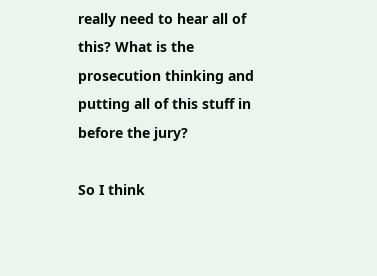really need to hear all of this? What is the prosecution thinking and putting all of this stuff in before the jury?

So I think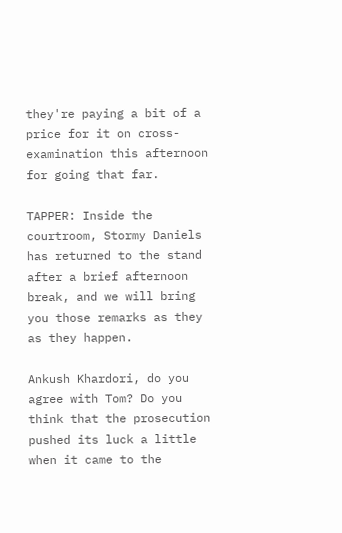they're paying a bit of a price for it on cross-examination this afternoon for going that far.

TAPPER: Inside the courtroom, Stormy Daniels has returned to the stand after a brief afternoon break, and we will bring you those remarks as they as they happen.

Ankush Khardori, do you agree with Tom? Do you think that the prosecution pushed its luck a little when it came to the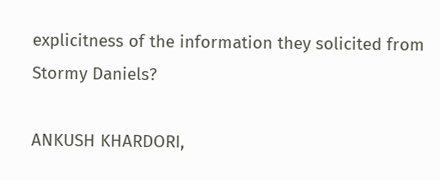explicitness of the information they solicited from Stormy Daniels?

ANKUSH KHARDORI,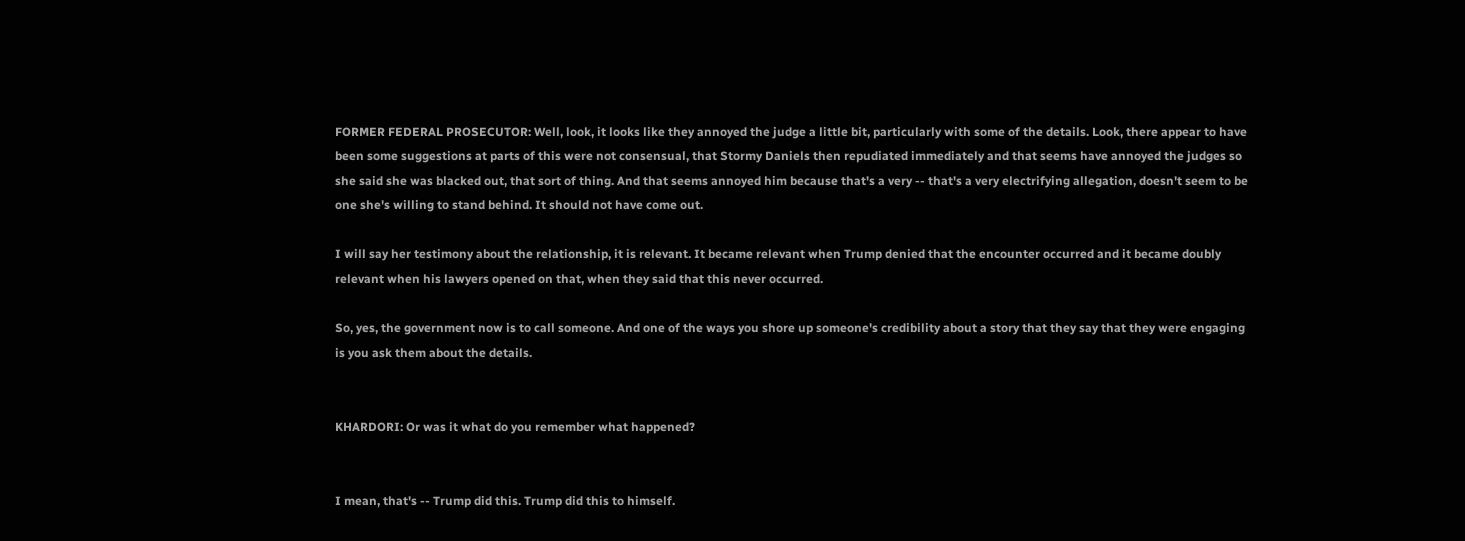FORMER FEDERAL PROSECUTOR: Well, look, it looks like they annoyed the judge a little bit, particularly with some of the details. Look, there appear to have been some suggestions at parts of this were not consensual, that Stormy Daniels then repudiated immediately and that seems have annoyed the judges so she said she was blacked out, that sort of thing. And that seems annoyed him because that's a very -- that's a very electrifying allegation, doesn't seem to be one she's willing to stand behind. It should not have come out.

I will say her testimony about the relationship, it is relevant. It became relevant when Trump denied that the encounter occurred and it became doubly relevant when his lawyers opened on that, when they said that this never occurred.

So, yes, the government now is to call someone. And one of the ways you shore up someone's credibility about a story that they say that they were engaging is you ask them about the details.


KHARDORI: Or was it what do you remember what happened?


I mean, that's -- Trump did this. Trump did this to himself.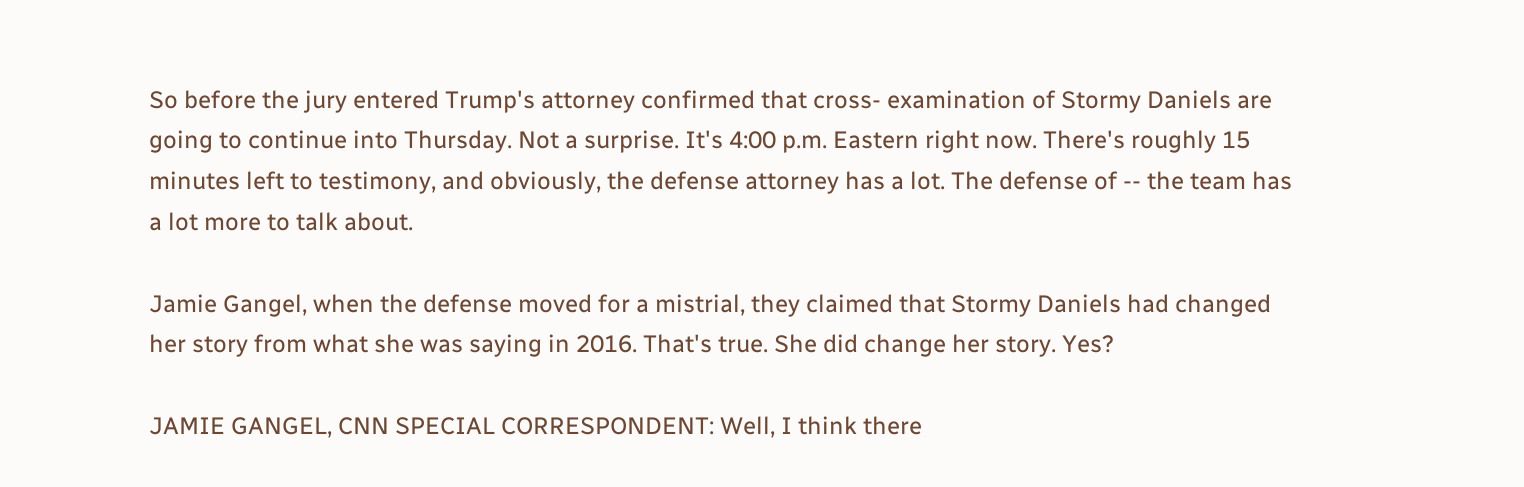So before the jury entered Trump's attorney confirmed that cross- examination of Stormy Daniels are going to continue into Thursday. Not a surprise. It's 4:00 p.m. Eastern right now. There's roughly 15 minutes left to testimony, and obviously, the defense attorney has a lot. The defense of -- the team has a lot more to talk about.

Jamie Gangel, when the defense moved for a mistrial, they claimed that Stormy Daniels had changed her story from what she was saying in 2016. That's true. She did change her story. Yes?

JAMIE GANGEL, CNN SPECIAL CORRESPONDENT: Well, I think there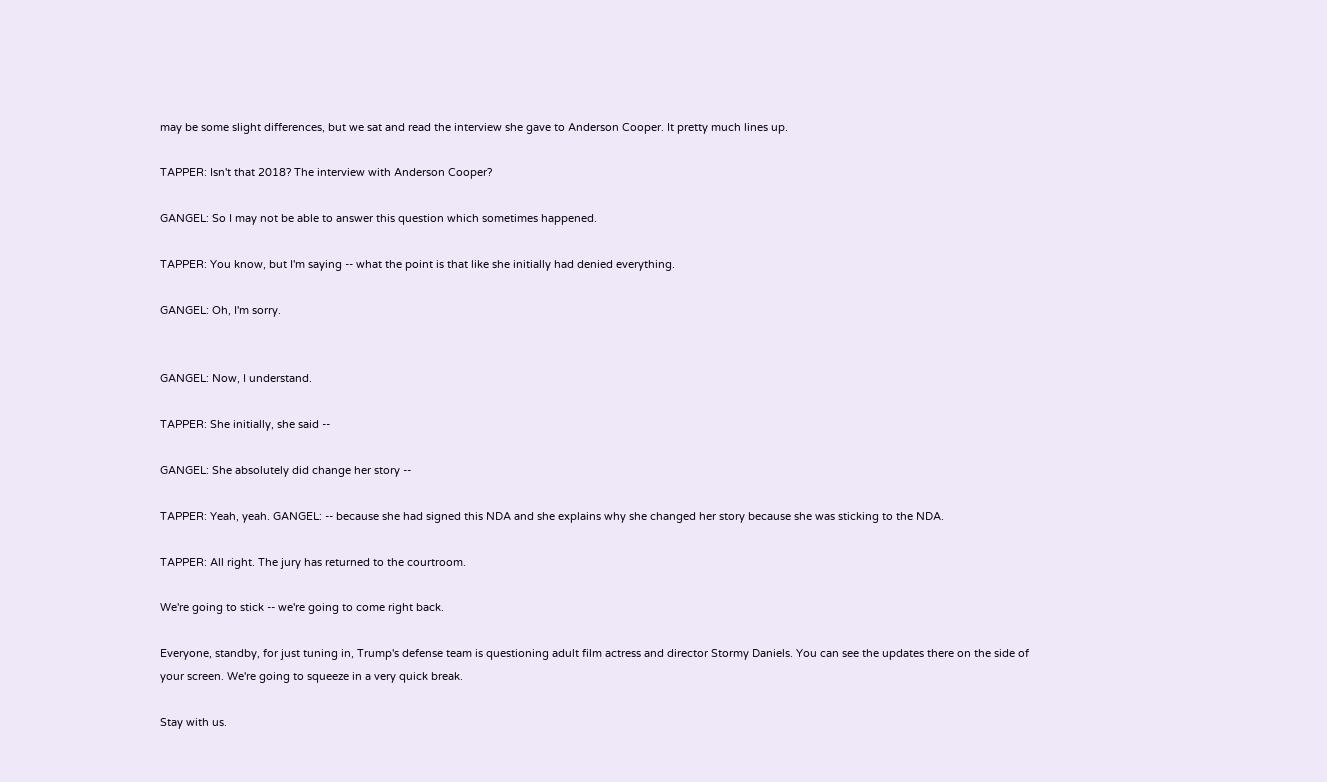may be some slight differences, but we sat and read the interview she gave to Anderson Cooper. It pretty much lines up.

TAPPER: Isn't that 2018? The interview with Anderson Cooper?

GANGEL: So I may not be able to answer this question which sometimes happened.

TAPPER: You know, but I'm saying -- what the point is that like she initially had denied everything.

GANGEL: Oh, I'm sorry.


GANGEL: Now, I understand.

TAPPER: She initially, she said --

GANGEL: She absolutely did change her story --

TAPPER: Yeah, yeah. GANGEL: -- because she had signed this NDA and she explains why she changed her story because she was sticking to the NDA.

TAPPER: All right. The jury has returned to the courtroom.

We're going to stick -- we're going to come right back.

Everyone, standby, for just tuning in, Trump's defense team is questioning adult film actress and director Stormy Daniels. You can see the updates there on the side of your screen. We're going to squeeze in a very quick break.

Stay with us.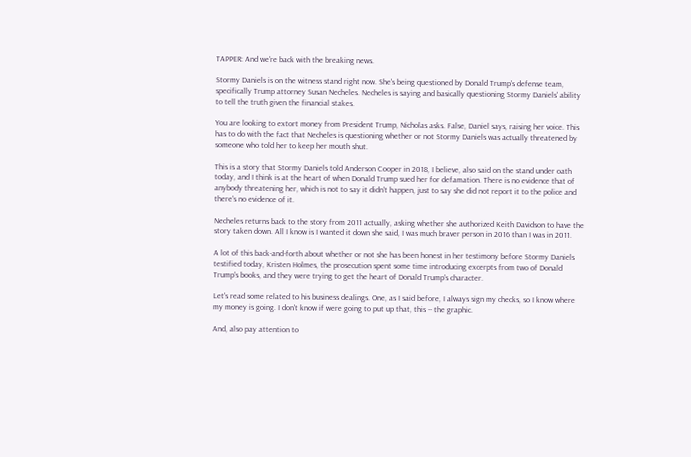TAPPER: And we're back with the breaking news.

Stormy Daniels is on the witness stand right now. She's being questioned by Donald Trump's defense team, specifically Trump attorney Susan Necheles. Necheles is saying and basically questioning Stormy Daniels' ability to tell the truth given the financial stakes.

You are looking to extort money from President Trump, Nicholas asks. False, Daniel says, raising her voice. This has to do with the fact that Necheles is questioning whether or not Stormy Daniels was actually threatened by someone who told her to keep her mouth shut.

This is a story that Stormy Daniels told Anderson Cooper in 2018, I believe, also said on the stand under oath today, and I think is at the heart of when Donald Trump sued her for defamation. There is no evidence that of anybody threatening her, which is not to say it didn't happen, just to say she did not report it to the police and there's no evidence of it.

Necheles returns back to the story from 2011 actually, asking whether she authorized Keith Davidson to have the story taken down. All I know is I wanted it down she said, I was much braver person in 2016 than I was in 2011.

A lot of this back-and-forth about whether or not she has been honest in her testimony before Stormy Daniels testified today, Kristen Holmes, the prosecution spent some time introducing excerpts from two of Donald Trump's books, and they were trying to get the heart of Donald Trump's character.

Let's read some related to his business dealings. One, as I said before, I always sign my checks, so I know where my money is going. I don't know if were going to put up that, this -- the graphic.

And, also pay attention to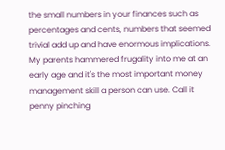the small numbers in your finances such as percentages and cents, numbers that seemed trivial add up and have enormous implications. My parents hammered frugality into me at an early age and it's the most important money management skill a person can use. Call it penny pinching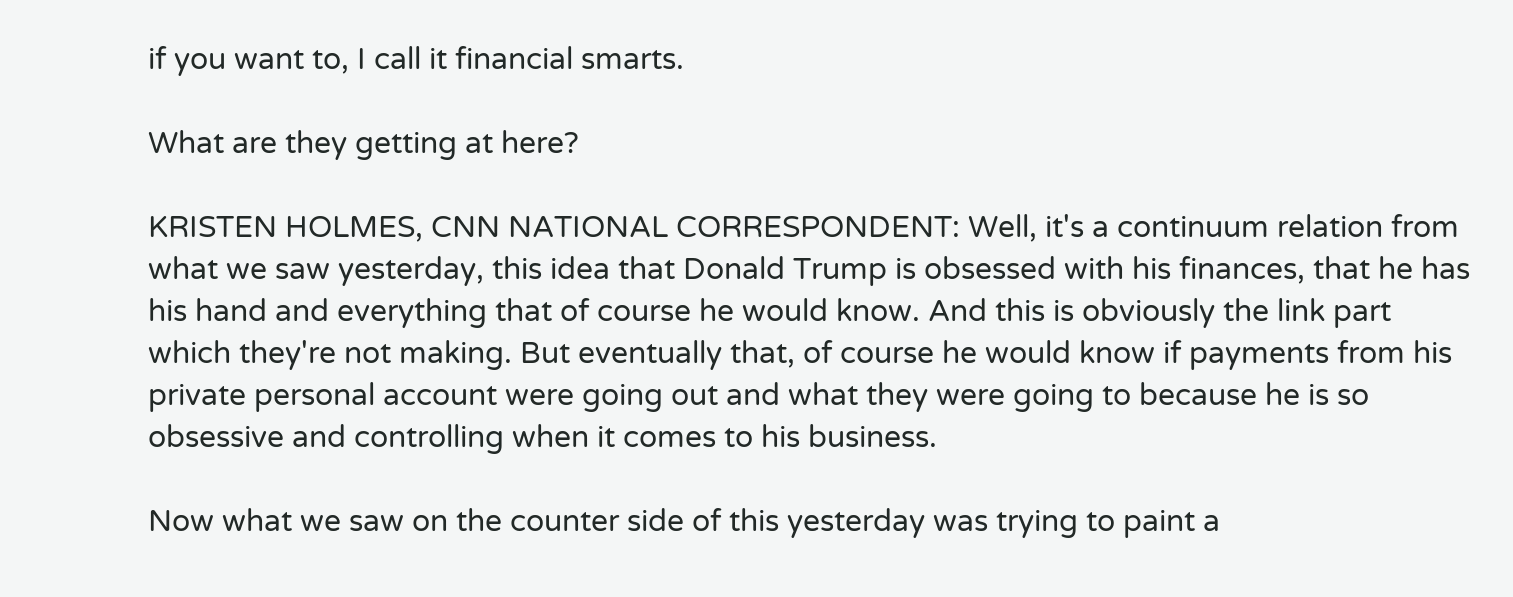if you want to, I call it financial smarts.

What are they getting at here?

KRISTEN HOLMES, CNN NATIONAL CORRESPONDENT: Well, it's a continuum relation from what we saw yesterday, this idea that Donald Trump is obsessed with his finances, that he has his hand and everything that of course he would know. And this is obviously the link part which they're not making. But eventually that, of course he would know if payments from his private personal account were going out and what they were going to because he is so obsessive and controlling when it comes to his business.

Now what we saw on the counter side of this yesterday was trying to paint a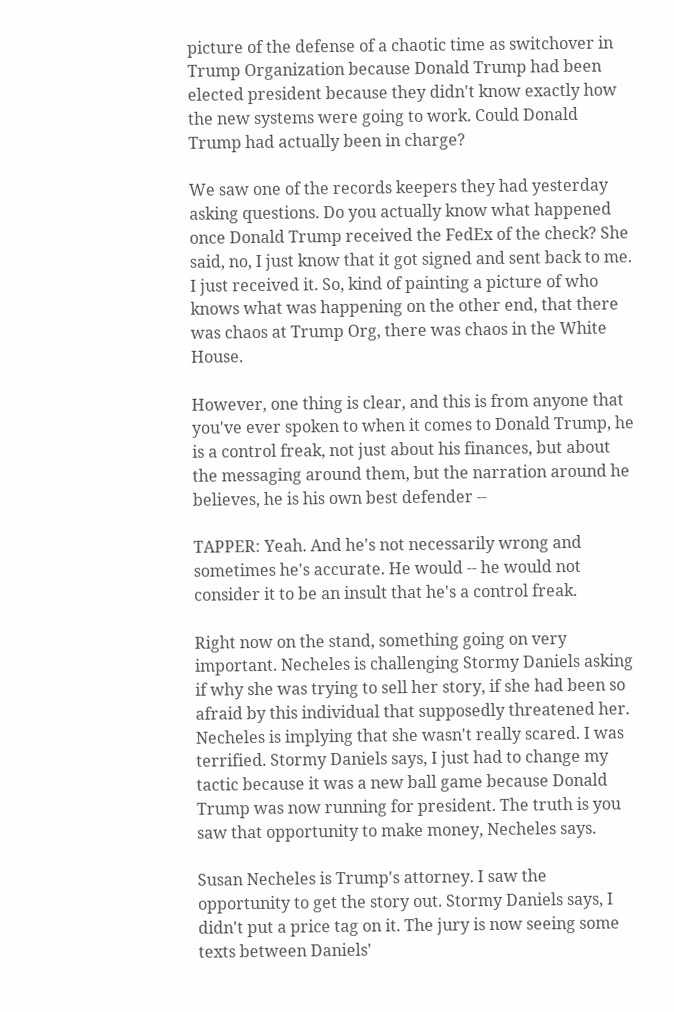picture of the defense of a chaotic time as switchover in Trump Organization because Donald Trump had been elected president because they didn't know exactly how the new systems were going to work. Could Donald Trump had actually been in charge?

We saw one of the records keepers they had yesterday asking questions. Do you actually know what happened once Donald Trump received the FedEx of the check? She said, no, I just know that it got signed and sent back to me. I just received it. So, kind of painting a picture of who knows what was happening on the other end, that there was chaos at Trump Org, there was chaos in the White House.

However, one thing is clear, and this is from anyone that you've ever spoken to when it comes to Donald Trump, he is a control freak, not just about his finances, but about the messaging around them, but the narration around he believes, he is his own best defender --

TAPPER: Yeah. And he's not necessarily wrong and sometimes he's accurate. He would -- he would not consider it to be an insult that he's a control freak.

Right now on the stand, something going on very important. Necheles is challenging Stormy Daniels asking if why she was trying to sell her story, if she had been so afraid by this individual that supposedly threatened her. Necheles is implying that she wasn't really scared. I was terrified. Stormy Daniels says, I just had to change my tactic because it was a new ball game because Donald Trump was now running for president. The truth is you saw that opportunity to make money, Necheles says.

Susan Necheles is Trump's attorney. I saw the opportunity to get the story out. Stormy Daniels says, I didn't put a price tag on it. The jury is now seeing some texts between Daniels'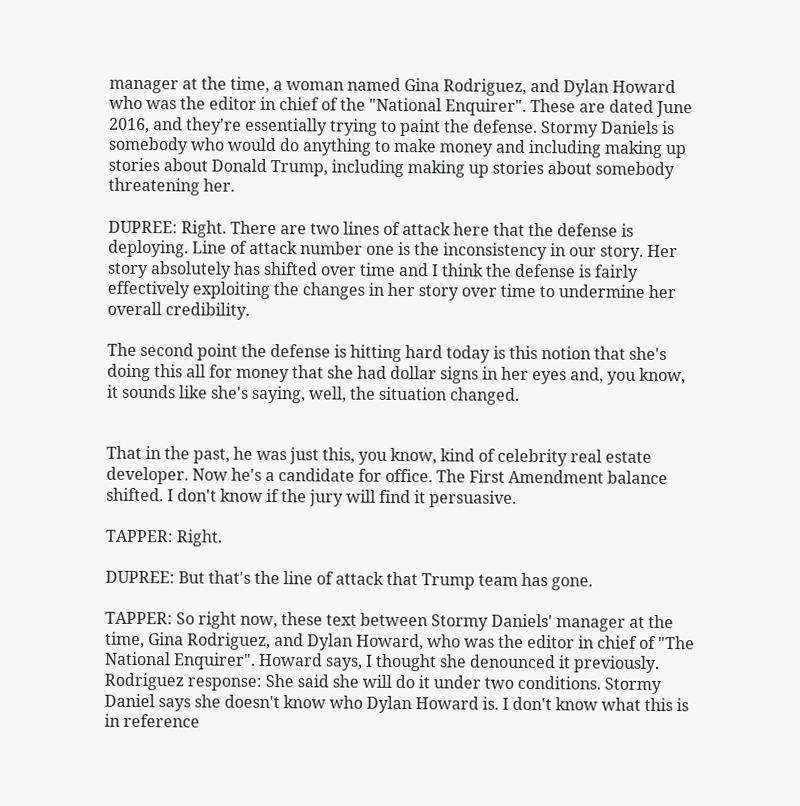manager at the time, a woman named Gina Rodriguez, and Dylan Howard who was the editor in chief of the "National Enquirer". These are dated June 2016, and they're essentially trying to paint the defense. Stormy Daniels is somebody who would do anything to make money and including making up stories about Donald Trump, including making up stories about somebody threatening her.

DUPREE: Right. There are two lines of attack here that the defense is deploying. Line of attack number one is the inconsistency in our story. Her story absolutely has shifted over time and I think the defense is fairly effectively exploiting the changes in her story over time to undermine her overall credibility.

The second point the defense is hitting hard today is this notion that she's doing this all for money that she had dollar signs in her eyes and, you know, it sounds like she's saying, well, the situation changed.


That in the past, he was just this, you know, kind of celebrity real estate developer. Now he's a candidate for office. The First Amendment balance shifted. I don't know if the jury will find it persuasive.

TAPPER: Right.

DUPREE: But that's the line of attack that Trump team has gone.

TAPPER: So right now, these text between Stormy Daniels' manager at the time, Gina Rodriguez, and Dylan Howard, who was the editor in chief of "The National Enquirer". Howard says, I thought she denounced it previously. Rodriguez response: She said she will do it under two conditions. Stormy Daniel says she doesn't know who Dylan Howard is. I don't know what this is in reference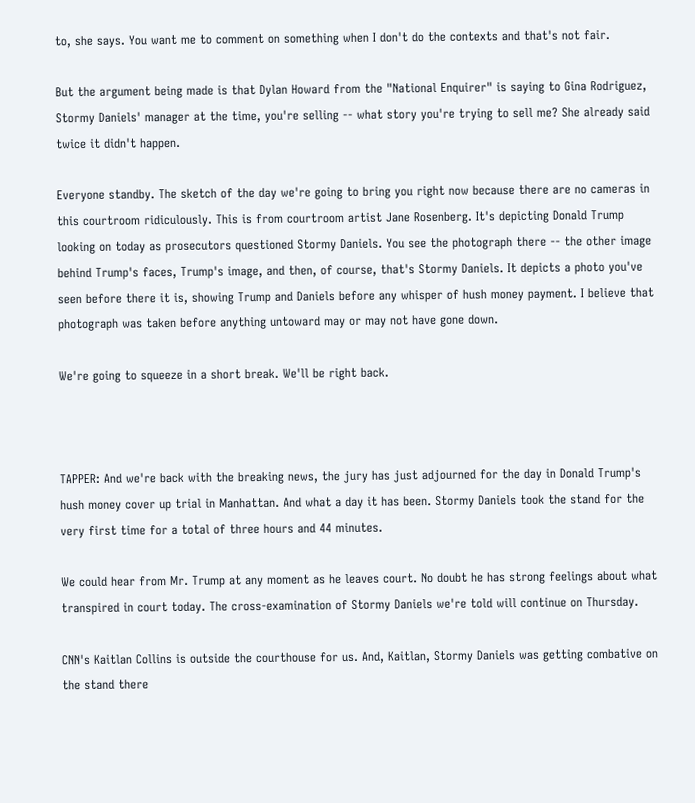to, she says. You want me to comment on something when I don't do the contexts and that's not fair.

But the argument being made is that Dylan Howard from the "National Enquirer" is saying to Gina Rodriguez, Stormy Daniels' manager at the time, you're selling -- what story you're trying to sell me? She already said twice it didn't happen.

Everyone standby. The sketch of the day we're going to bring you right now because there are no cameras in this courtroom ridiculously. This is from courtroom artist Jane Rosenberg. It's depicting Donald Trump looking on today as prosecutors questioned Stormy Daniels. You see the photograph there -- the other image behind Trump's faces, Trump's image, and then, of course, that's Stormy Daniels. It depicts a photo you've seen before there it is, showing Trump and Daniels before any whisper of hush money payment. I believe that photograph was taken before anything untoward may or may not have gone down.

We're going to squeeze in a short break. We'll be right back.



TAPPER: And we're back with the breaking news, the jury has just adjourned for the day in Donald Trump's hush money cover up trial in Manhattan. And what a day it has been. Stormy Daniels took the stand for the very first time for a total of three hours and 44 minutes.

We could hear from Mr. Trump at any moment as he leaves court. No doubt he has strong feelings about what transpired in court today. The cross-examination of Stormy Daniels we're told will continue on Thursday.

CNN's Kaitlan Collins is outside the courthouse for us. And, Kaitlan, Stormy Daniels was getting combative on the stand there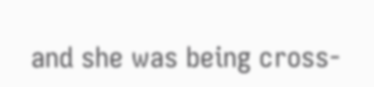and she was being cross-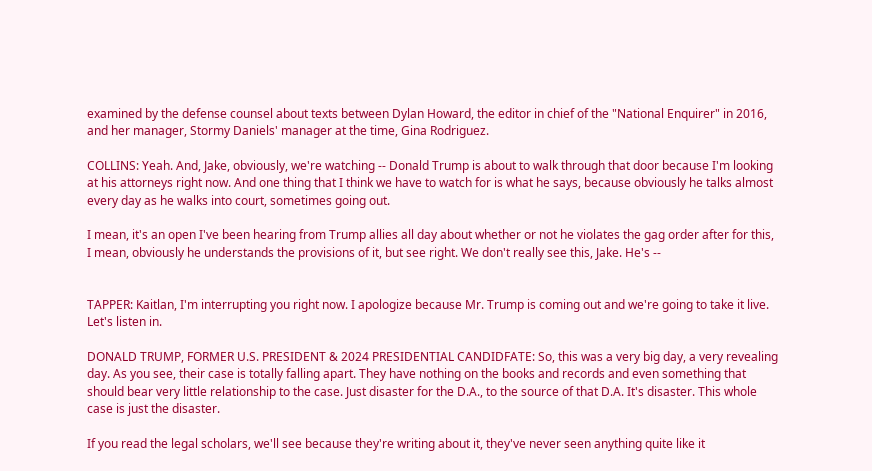examined by the defense counsel about texts between Dylan Howard, the editor in chief of the "National Enquirer" in 2016, and her manager, Stormy Daniels' manager at the time, Gina Rodriguez.

COLLINS: Yeah. And, Jake, obviously, we're watching -- Donald Trump is about to walk through that door because I'm looking at his attorneys right now. And one thing that I think we have to watch for is what he says, because obviously he talks almost every day as he walks into court, sometimes going out.

I mean, it's an open I've been hearing from Trump allies all day about whether or not he violates the gag order after for this, I mean, obviously he understands the provisions of it, but see right. We don't really see this, Jake. He's --


TAPPER: Kaitlan, I'm interrupting you right now. I apologize because Mr. Trump is coming out and we're going to take it live. Let's listen in.

DONALD TRUMP, FORMER U.S. PRESIDENT & 2024 PRESIDENTIAL CANDIDFATE: So, this was a very big day, a very revealing day. As you see, their case is totally falling apart. They have nothing on the books and records and even something that should bear very little relationship to the case. Just disaster for the D.A., to the source of that D.A. It's disaster. This whole case is just the disaster.

If you read the legal scholars, we'll see because they're writing about it, they've never seen anything quite like it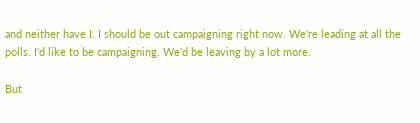and neither have I. I should be out campaigning right now. We're leading at all the polls. I'd like to be campaigning. We'd be leaving by a lot more.

But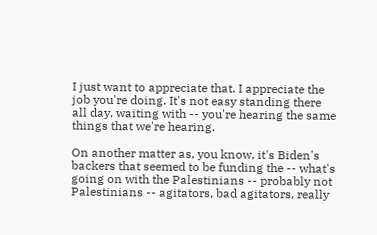I just want to appreciate that. I appreciate the job you're doing. It's not easy standing there all day, waiting with -- you're hearing the same things that we're hearing.

On another matter as, you know, it's Biden's backers that seemed to be funding the -- what's going on with the Palestinians -- probably not Palestinians -- agitators, bad agitators, really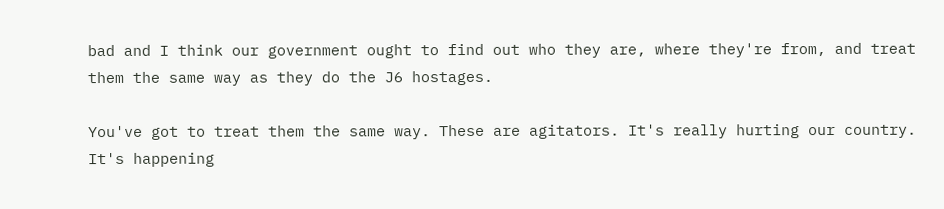bad and I think our government ought to find out who they are, where they're from, and treat them the same way as they do the J6 hostages.

You've got to treat them the same way. These are agitators. It's really hurting our country. It's happening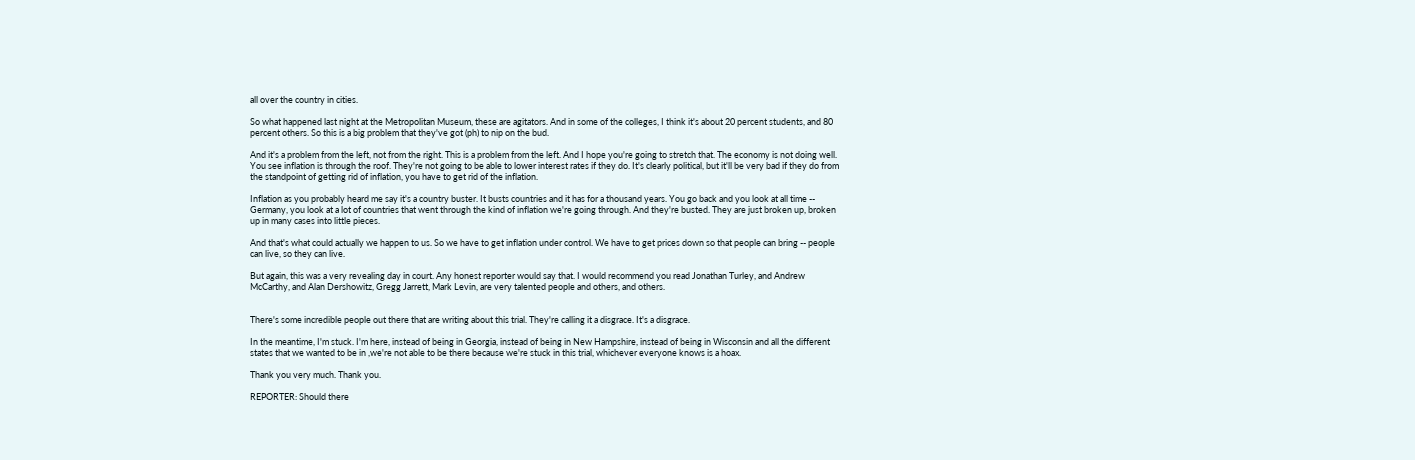all over the country in cities.

So what happened last night at the Metropolitan Museum, these are agitators. And in some of the colleges, I think it's about 20 percent students, and 80 percent others. So this is a big problem that they've got (ph) to nip on the bud.

And it's a problem from the left, not from the right. This is a problem from the left. And I hope you're going to stretch that. The economy is not doing well. You see inflation is through the roof. They're not going to be able to lower interest rates if they do. It's clearly political, but it'll be very bad if they do from the standpoint of getting rid of inflation, you have to get rid of the inflation.

Inflation as you probably heard me say it's a country buster. It busts countries and it has for a thousand years. You go back and you look at all time -- Germany, you look at a lot of countries that went through the kind of inflation we're going through. And they're busted. They are just broken up, broken up in many cases into little pieces.

And that's what could actually we happen to us. So we have to get inflation under control. We have to get prices down so that people can bring -- people can live, so they can live.

But again, this was a very revealing day in court. Any honest reporter would say that. I would recommend you read Jonathan Turley, and Andrew McCarthy, and Alan Dershowitz, Gregg Jarrett, Mark Levin, are very talented people and others, and others.


There's some incredible people out there that are writing about this trial. They're calling it a disgrace. It's a disgrace.

In the meantime, I'm stuck. I'm here, instead of being in Georgia, instead of being in New Hampshire, instead of being in Wisconsin and all the different states that we wanted to be in ,we're not able to be there because we're stuck in this trial, whichever everyone knows is a hoax.

Thank you very much. Thank you.

REPORTER: Should there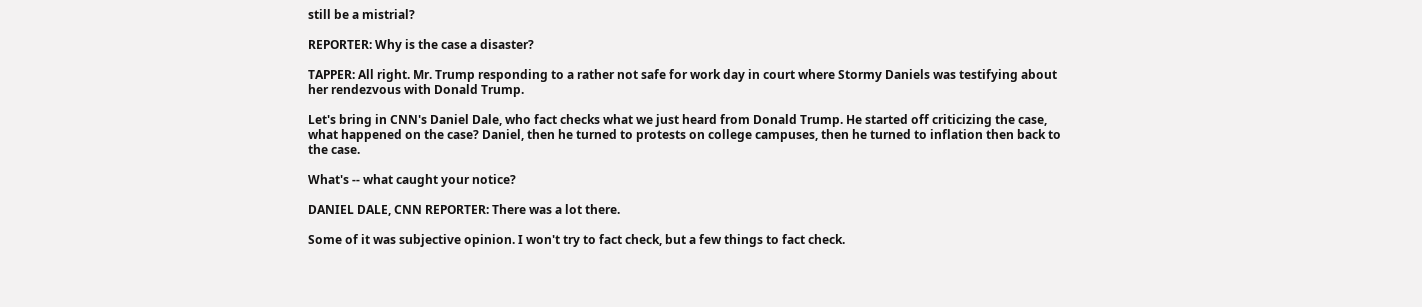still be a mistrial?

REPORTER: Why is the case a disaster?

TAPPER: All right. Mr. Trump responding to a rather not safe for work day in court where Stormy Daniels was testifying about her rendezvous with Donald Trump.

Let's bring in CNN's Daniel Dale, who fact checks what we just heard from Donald Trump. He started off criticizing the case, what happened on the case? Daniel, then he turned to protests on college campuses, then he turned to inflation then back to the case.

What's -- what caught your notice?

DANIEL DALE, CNN REPORTER: There was a lot there.

Some of it was subjective opinion. I won't try to fact check, but a few things to fact check.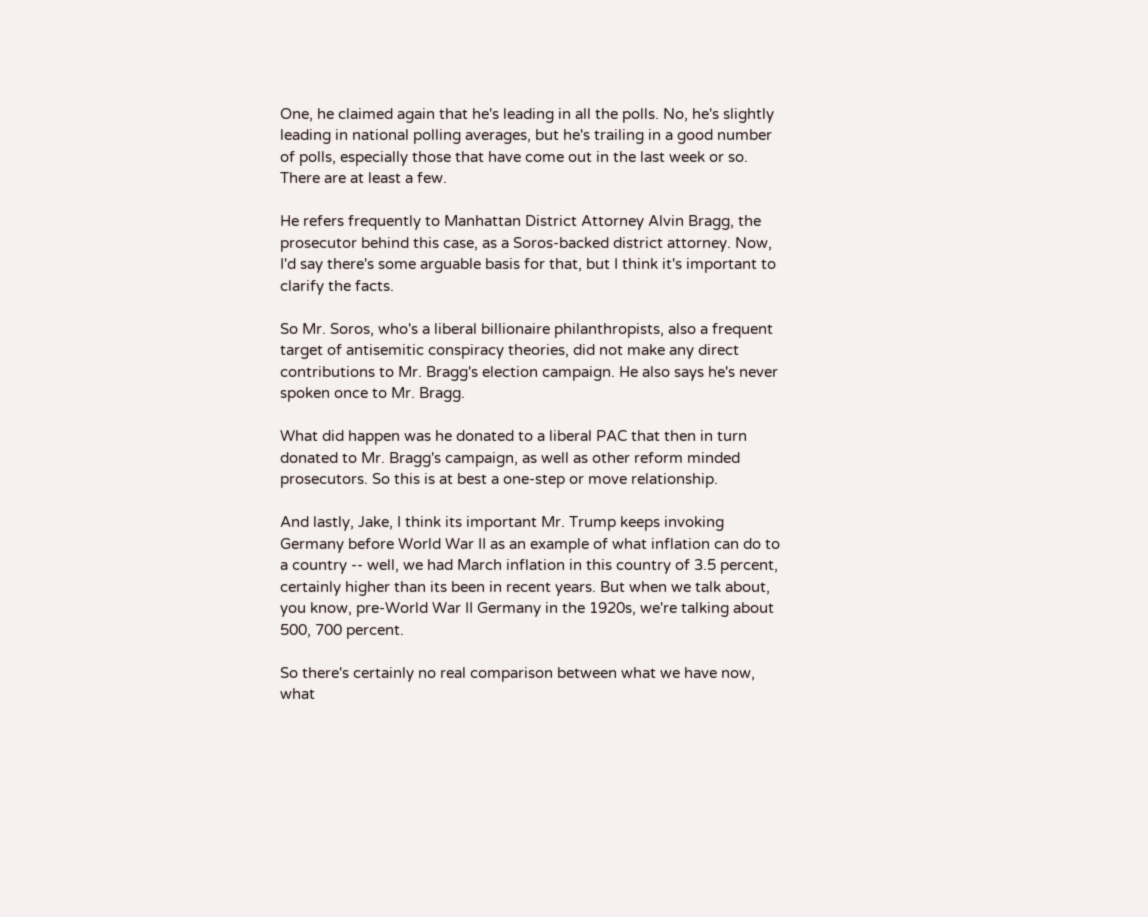One, he claimed again that he's leading in all the polls. No, he's slightly leading in national polling averages, but he's trailing in a good number of polls, especially those that have come out in the last week or so. There are at least a few.

He refers frequently to Manhattan District Attorney Alvin Bragg, the prosecutor behind this case, as a Soros-backed district attorney. Now, I'd say there's some arguable basis for that, but I think it's important to clarify the facts.

So Mr. Soros, who's a liberal billionaire philanthropists, also a frequent target of antisemitic conspiracy theories, did not make any direct contributions to Mr. Bragg's election campaign. He also says he's never spoken once to Mr. Bragg.

What did happen was he donated to a liberal PAC that then in turn donated to Mr. Bragg's campaign, as well as other reform minded prosecutors. So this is at best a one-step or move relationship.

And lastly, Jake, I think its important Mr. Trump keeps invoking Germany before World War II as an example of what inflation can do to a country -- well, we had March inflation in this country of 3.5 percent, certainly higher than its been in recent years. But when we talk about, you know, pre-World War II Germany in the 1920s, we're talking about 500, 700 percent.

So there's certainly no real comparison between what we have now, what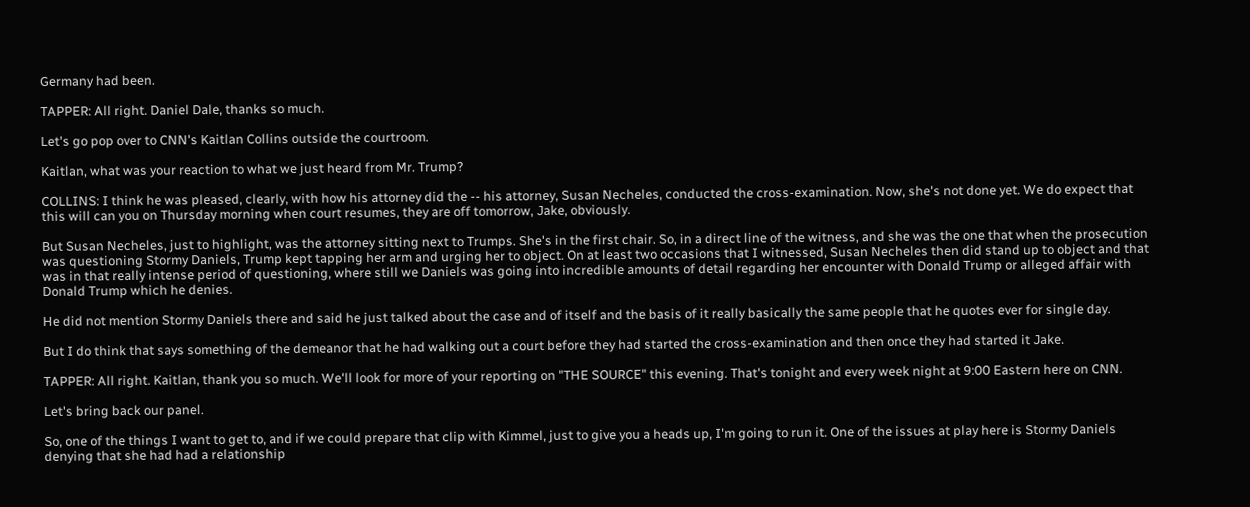Germany had been.

TAPPER: All right. Daniel Dale, thanks so much.

Let's go pop over to CNN's Kaitlan Collins outside the courtroom.

Kaitlan, what was your reaction to what we just heard from Mr. Trump?

COLLINS: I think he was pleased, clearly, with how his attorney did the -- his attorney, Susan Necheles, conducted the cross-examination. Now, she's not done yet. We do expect that this will can you on Thursday morning when court resumes, they are off tomorrow, Jake, obviously.

But Susan Necheles, just to highlight, was the attorney sitting next to Trumps. She's in the first chair. So, in a direct line of the witness, and she was the one that when the prosecution was questioning Stormy Daniels, Trump kept tapping her arm and urging her to object. On at least two occasions that I witnessed, Susan Necheles then did stand up to object and that was in that really intense period of questioning, where still we Daniels was going into incredible amounts of detail regarding her encounter with Donald Trump or alleged affair with Donald Trump which he denies.

He did not mention Stormy Daniels there and said he just talked about the case and of itself and the basis of it really basically the same people that he quotes ever for single day.

But I do think that says something of the demeanor that he had walking out a court before they had started the cross-examination and then once they had started it Jake.

TAPPER: All right. Kaitlan, thank you so much. We'll look for more of your reporting on "THE SOURCE" this evening. That's tonight and every week night at 9:00 Eastern here on CNN.

Let's bring back our panel.

So, one of the things I want to get to, and if we could prepare that clip with Kimmel, just to give you a heads up, I'm going to run it. One of the issues at play here is Stormy Daniels denying that she had had a relationship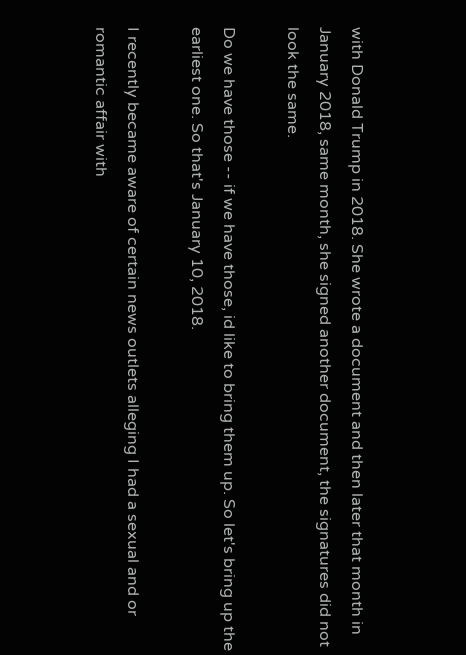with Donald Trump in 2018. She wrote a document and then later that month in January 2018, same month, she signed another document, the signatures did not look the same.

Do we have those -- if we have those, id like to bring them up. So let's bring up the earliest one. So that's January 10, 2018.

I recently became aware of certain news outlets alleging I had a sexual and or romantic affair with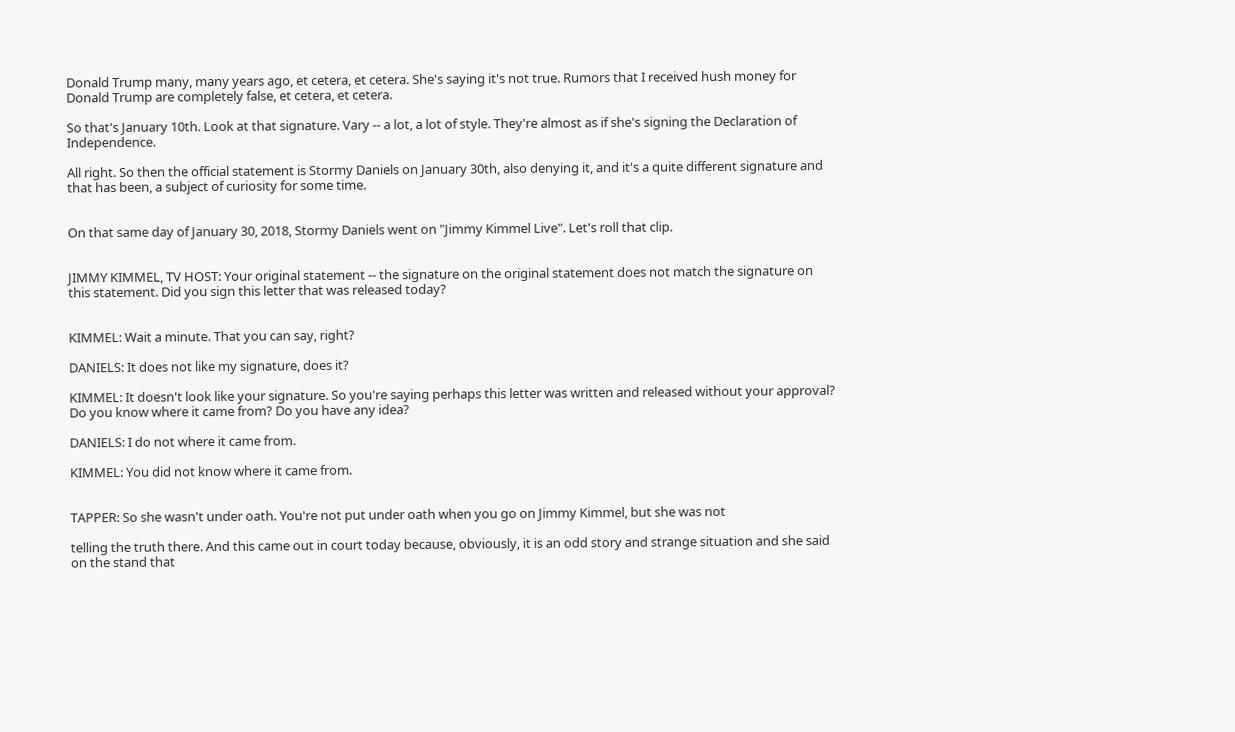Donald Trump many, many years ago, et cetera, et cetera. She's saying it's not true. Rumors that I received hush money for Donald Trump are completely false, et cetera, et cetera.

So that's January 10th. Look at that signature. Vary -- a lot, a lot of style. They're almost as if she's signing the Declaration of Independence.

All right. So then the official statement is Stormy Daniels on January 30th, also denying it, and it's a quite different signature and that has been, a subject of curiosity for some time.


On that same day of January 30, 2018, Stormy Daniels went on "Jimmy Kimmel Live". Let's roll that clip.


JIMMY KIMMEL, TV HOST: Your original statement -- the signature on the original statement does not match the signature on this statement. Did you sign this letter that was released today?


KIMMEL: Wait a minute. That you can say, right?

DANIELS: It does not like my signature, does it?

KIMMEL: It doesn't look like your signature. So you're saying perhaps this letter was written and released without your approval? Do you know where it came from? Do you have any idea?

DANIELS: I do not where it came from.

KIMMEL: You did not know where it came from.


TAPPER: So she wasn't under oath. You're not put under oath when you go on Jimmy Kimmel, but she was not

telling the truth there. And this came out in court today because, obviously, it is an odd story and strange situation and she said on the stand that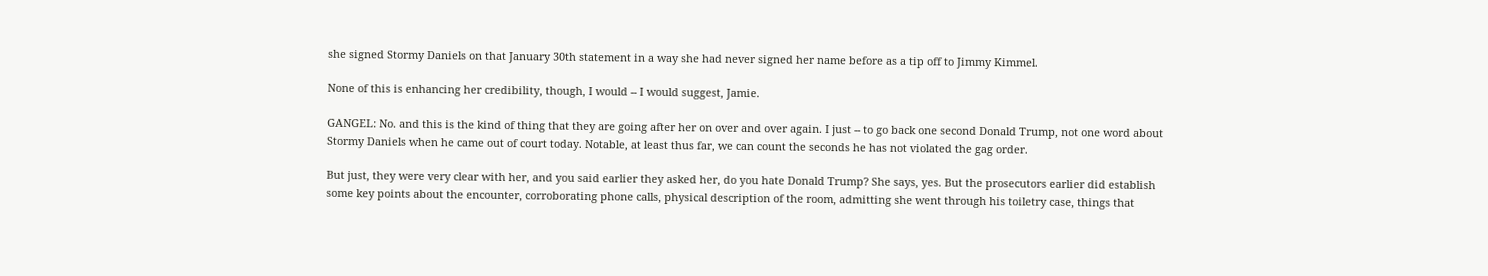she signed Stormy Daniels on that January 30th statement in a way she had never signed her name before as a tip off to Jimmy Kimmel.

None of this is enhancing her credibility, though, I would -- I would suggest, Jamie.

GANGEL: No. and this is the kind of thing that they are going after her on over and over again. I just -- to go back one second Donald Trump, not one word about Stormy Daniels when he came out of court today. Notable, at least thus far, we can count the seconds he has not violated the gag order.

But just, they were very clear with her, and you said earlier they asked her, do you hate Donald Trump? She says, yes. But the prosecutors earlier did establish some key points about the encounter, corroborating phone calls, physical description of the room, admitting she went through his toiletry case, things that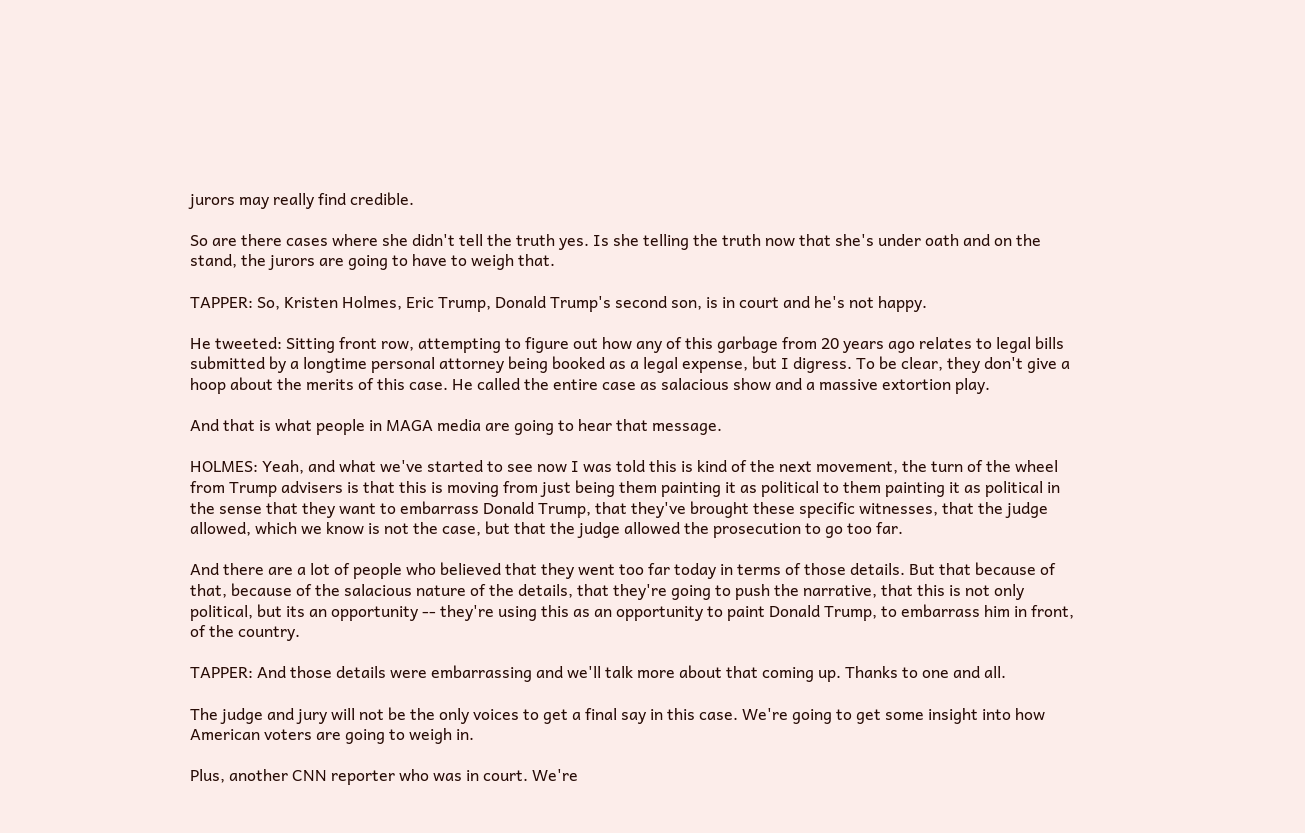jurors may really find credible.

So are there cases where she didn't tell the truth yes. Is she telling the truth now that she's under oath and on the stand, the jurors are going to have to weigh that.

TAPPER: So, Kristen Holmes, Eric Trump, Donald Trump's second son, is in court and he's not happy.

He tweeted: Sitting front row, attempting to figure out how any of this garbage from 20 years ago relates to legal bills submitted by a longtime personal attorney being booked as a legal expense, but I digress. To be clear, they don't give a hoop about the merits of this case. He called the entire case as salacious show and a massive extortion play.

And that is what people in MAGA media are going to hear that message.

HOLMES: Yeah, and what we've started to see now I was told this is kind of the next movement, the turn of the wheel from Trump advisers is that this is moving from just being them painting it as political to them painting it as political in the sense that they want to embarrass Donald Trump, that they've brought these specific witnesses, that the judge allowed, which we know is not the case, but that the judge allowed the prosecution to go too far.

And there are a lot of people who believed that they went too far today in terms of those details. But that because of that, because of the salacious nature of the details, that they're going to push the narrative, that this is not only political, but its an opportunity -- they're using this as an opportunity to paint Donald Trump, to embarrass him in front, of the country.

TAPPER: And those details were embarrassing and we'll talk more about that coming up. Thanks to one and all.

The judge and jury will not be the only voices to get a final say in this case. We're going to get some insight into how American voters are going to weigh in.

Plus, another CNN reporter who was in court. We're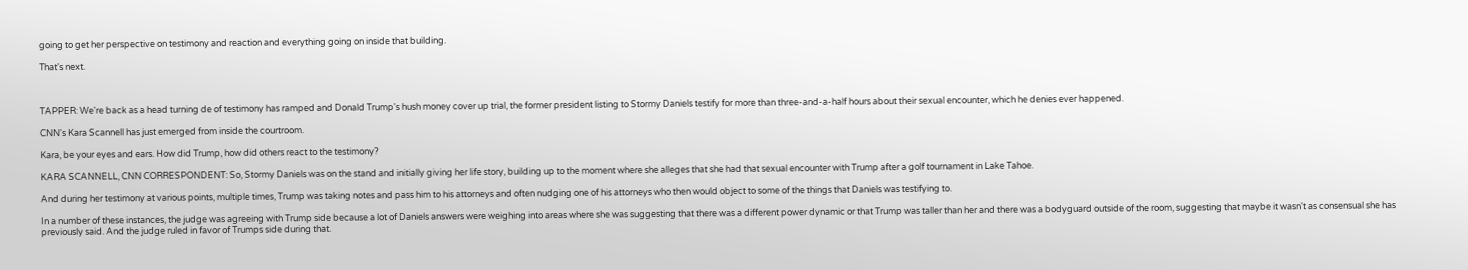going to get her perspective on testimony and reaction and everything going on inside that building.

That's next.



TAPPER: We're back as a head turning de of testimony has ramped and Donald Trump's hush money cover up trial, the former president listing to Stormy Daniels testify for more than three-and-a-half hours about their sexual encounter, which he denies ever happened.

CNN's Kara Scannell has just emerged from inside the courtroom.

Kara, be your eyes and ears. How did Trump, how did others react to the testimony?

KARA SCANNELL, CNN CORRESPONDENT: So, Stormy Daniels was on the stand and initially giving her life story, building up to the moment where she alleges that she had that sexual encounter with Trump after a golf tournament in Lake Tahoe.

And during her testimony at various points, multiple times, Trump was taking notes and pass him to his attorneys and often nudging one of his attorneys who then would object to some of the things that Daniels was testifying to.

In a number of these instances, the judge was agreeing with Trump side because a lot of Daniels answers were weighing into areas where she was suggesting that there was a different power dynamic or that Trump was taller than her and there was a bodyguard outside of the room, suggesting that maybe it wasn't as consensual she has previously said. And the judge ruled in favor of Trumps side during that.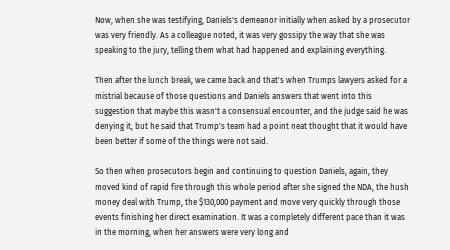Now, when she was testifying, Daniels's demeanor initially when asked by a prosecutor was very friendly. As a colleague noted, it was very gossipy the way that she was speaking to the jury, telling them what had happened and explaining everything.

Then after the lunch break, we came back and that's when Trumps lawyers asked for a mistrial because of those questions and Daniels answers that went into this suggestion that maybe this wasn't a consensual encounter, and the judge said he was denying it, but he said that Trump's team had a point neat thought that it would have been better if some of the things were not said.

So then when prosecutors begin and continuing to question Daniels, again, they moved kind of rapid fire through this whole period after she signed the NDA, the hush money deal with Trump, the $130,000 payment and move very quickly through those events finishing her direct examination. It was a completely different pace than it was in the morning, when her answers were very long and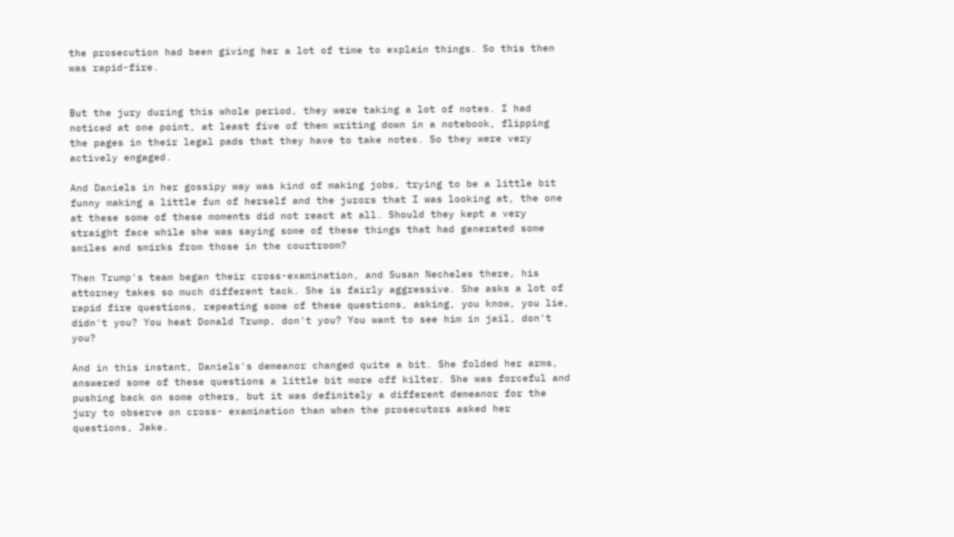the prosecution had been giving her a lot of time to explain things. So this then was rapid-fire.


But the jury during this whole period, they were taking a lot of notes. I had noticed at one point, at least five of them writing down in a notebook, flipping the pages in their legal pads that they have to take notes. So they were very actively engaged.

And Daniels in her gossipy way was kind of making jobs, trying to be a little bit funny making a little fun of herself and the jurors that I was looking at, the one at these some of these moments did not react at all. Should they kept a very straight face while she was saying some of these things that had generated some smiles and smirks from those in the courtroom?

Then Trump's team began their cross-examination, and Susan Necheles there, his attorney takes so much different tack. She is fairly aggressive. She asks a lot of rapid fire questions, repeating some of these questions, asking, you know, you lie, didn't you? You heat Donald Trump, don't you? You want to see him in jail, don't you?

And in this instant, Daniels's demeanor changed quite a bit. She folded her arms, answered some of these questions a little bit more off kilter. She was forceful and pushing back on some others, but it was definitely a different demeanor for the jury to observe on cross- examination than when the prosecutors asked her questions, Jake.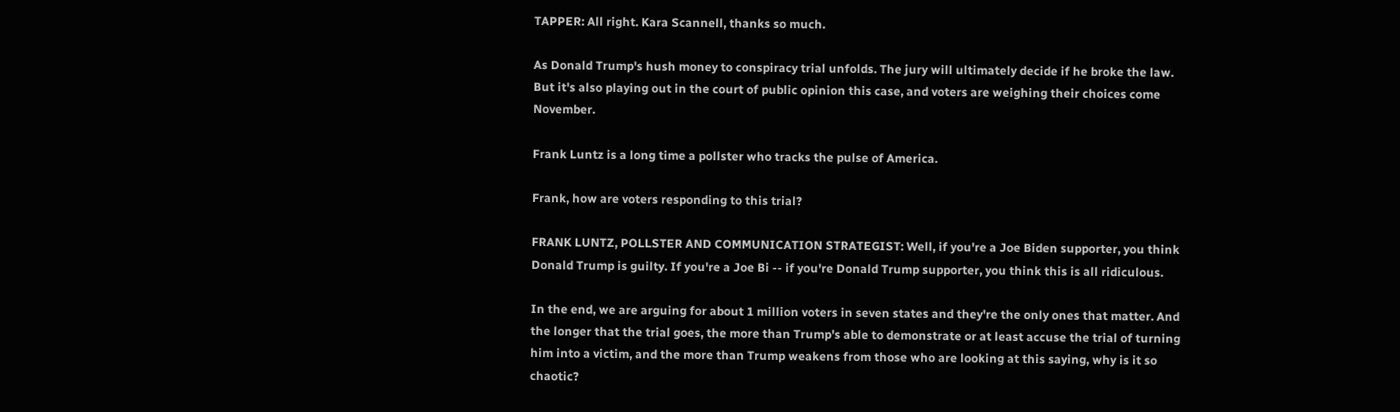TAPPER: All right. Kara Scannell, thanks so much.

As Donald Trump's hush money to conspiracy trial unfolds. The jury will ultimately decide if he broke the law. But it's also playing out in the court of public opinion this case, and voters are weighing their choices come November.

Frank Luntz is a long time a pollster who tracks the pulse of America.

Frank, how are voters responding to this trial?

FRANK LUNTZ, POLLSTER AND COMMUNICATION STRATEGIST: Well, if you're a Joe Biden supporter, you think Donald Trump is guilty. If you're a Joe Bi -- if you're Donald Trump supporter, you think this is all ridiculous.

In the end, we are arguing for about 1 million voters in seven states and they're the only ones that matter. And the longer that the trial goes, the more than Trump's able to demonstrate or at least accuse the trial of turning him into a victim, and the more than Trump weakens from those who are looking at this saying, why is it so chaotic?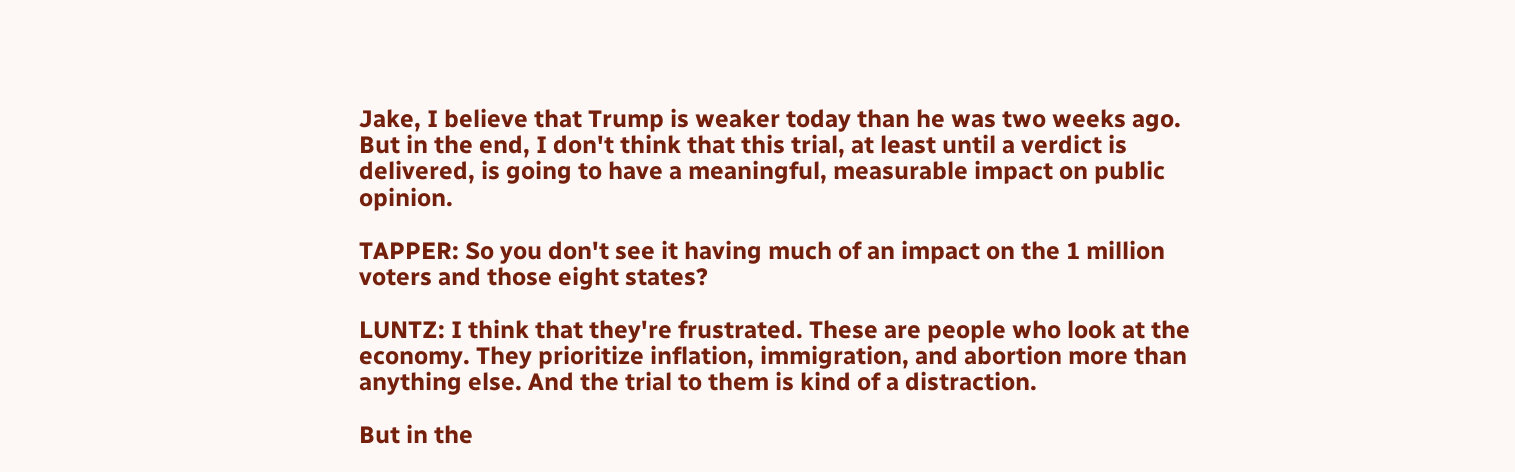Jake, I believe that Trump is weaker today than he was two weeks ago. But in the end, I don't think that this trial, at least until a verdict is delivered, is going to have a meaningful, measurable impact on public opinion.

TAPPER: So you don't see it having much of an impact on the 1 million voters and those eight states?

LUNTZ: I think that they're frustrated. These are people who look at the economy. They prioritize inflation, immigration, and abortion more than anything else. And the trial to them is kind of a distraction.

But in the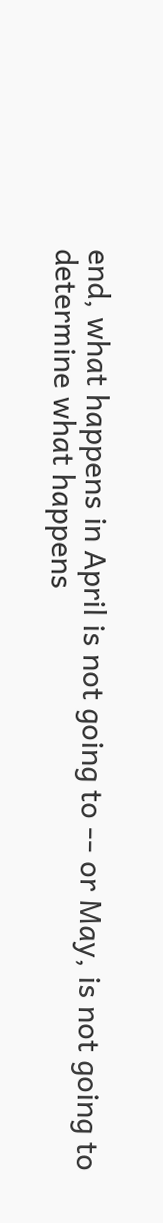end, what happens in April is not going to -- or May, is not going to determine what happens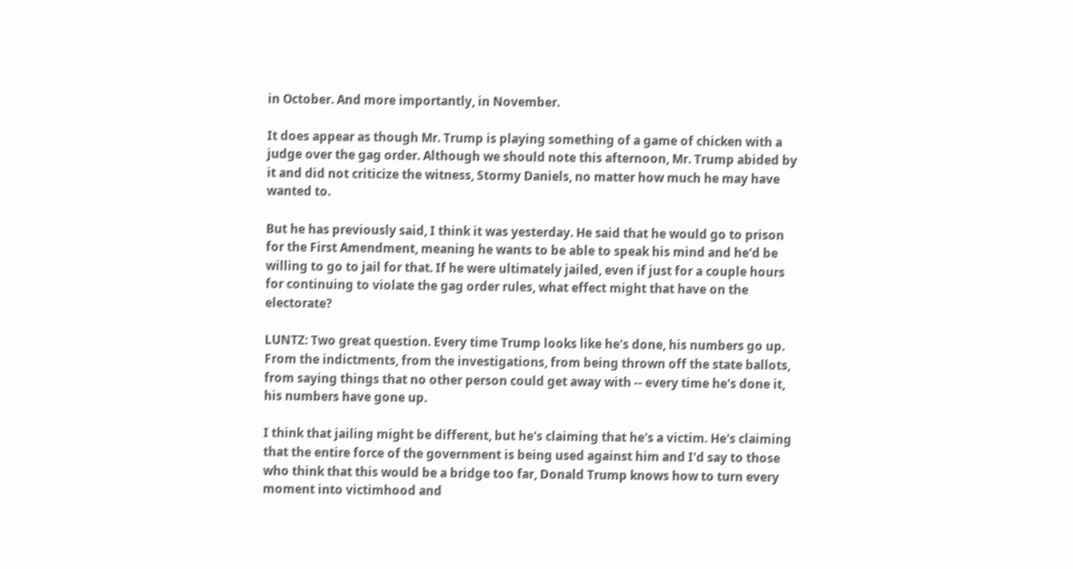in October. And more importantly, in November.

It does appear as though Mr. Trump is playing something of a game of chicken with a judge over the gag order. Although we should note this afternoon, Mr. Trump abided by it and did not criticize the witness, Stormy Daniels, no matter how much he may have wanted to.

But he has previously said, I think it was yesterday. He said that he would go to prison for the First Amendment, meaning he wants to be able to speak his mind and he'd be willing to go to jail for that. If he were ultimately jailed, even if just for a couple hours for continuing to violate the gag order rules, what effect might that have on the electorate?

LUNTZ: Two great question. Every time Trump looks like he's done, his numbers go up. From the indictments, from the investigations, from being thrown off the state ballots, from saying things that no other person could get away with -- every time he's done it, his numbers have gone up.

I think that jailing might be different, but he's claiming that he's a victim. He's claiming that the entire force of the government is being used against him and I'd say to those who think that this would be a bridge too far, Donald Trump knows how to turn every moment into victimhood and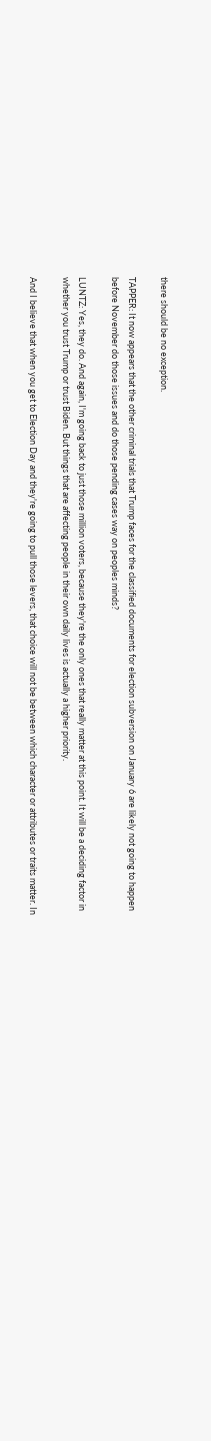there should be no exception.

TAPPER: It now appears that the other criminal trials that Trump faces for the classified documents for election subversion on January 6 are likely not going to happen before November do those issues and do those pending cases way on peoples minds?

LUNTZ: Yes, they do. And again, I'm going back to just those million voters, because they're the only ones that really matter at this point. It will be a deciding factor in whether you trust Trump or trust Biden. But things that are affecting people in their own daily lives is actually a higher priority.

And I believe that when you get to Election Day and they're going to pull those levers, that choice will not be between which character or attributes or traits matter. In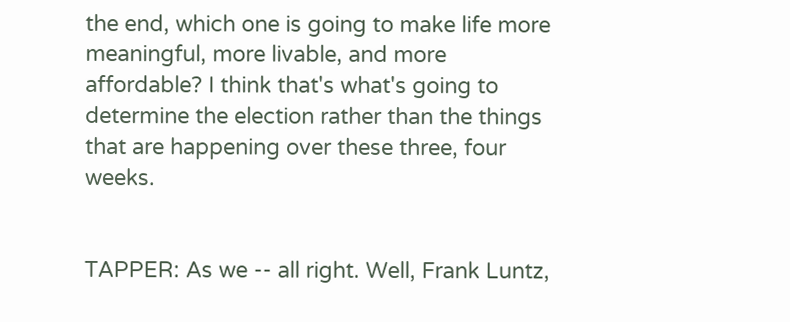the end, which one is going to make life more meaningful, more livable, and more affordable? I think that's what's going to determine the election rather than the things that are happening over these three, four weeks.


TAPPER: As we -- all right. Well, Frank Luntz,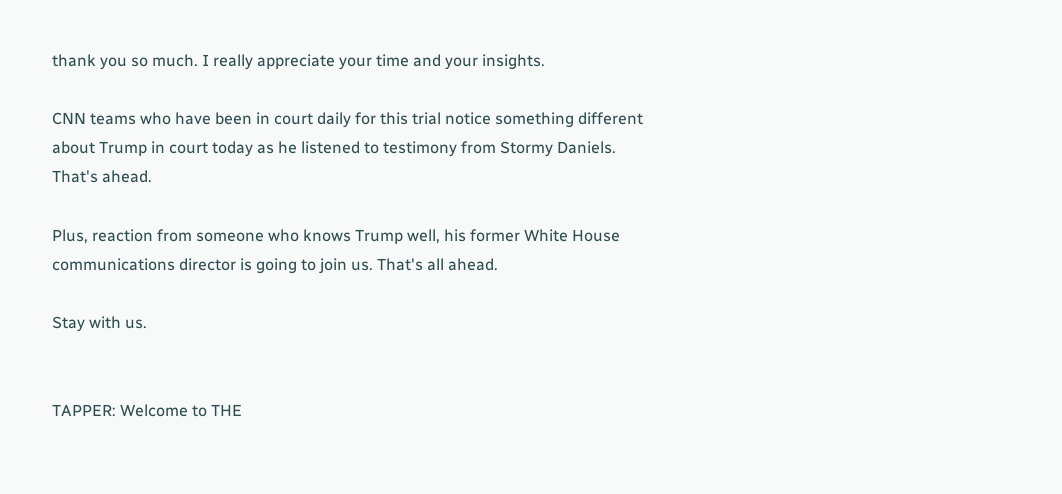thank you so much. I really appreciate your time and your insights.

CNN teams who have been in court daily for this trial notice something different about Trump in court today as he listened to testimony from Stormy Daniels. That's ahead.

Plus, reaction from someone who knows Trump well, his former White House communications director is going to join us. That's all ahead.

Stay with us.


TAPPER: Welcome to THE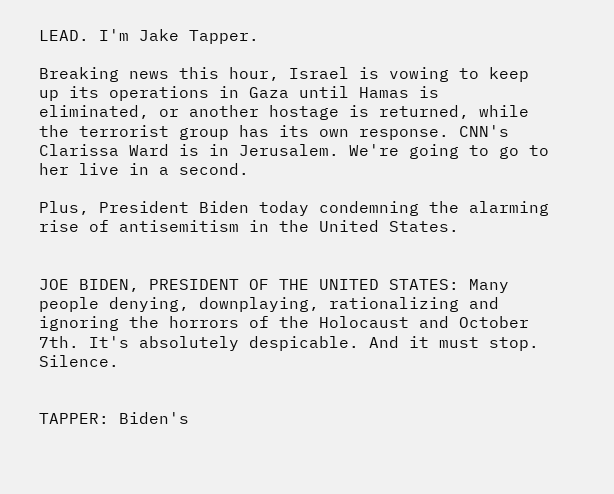LEAD. I'm Jake Tapper.

Breaking news this hour, Israel is vowing to keep up its operations in Gaza until Hamas is eliminated, or another hostage is returned, while the terrorist group has its own response. CNN's Clarissa Ward is in Jerusalem. We're going to go to her live in a second.

Plus, President Biden today condemning the alarming rise of antisemitism in the United States.


JOE BIDEN, PRESIDENT OF THE UNITED STATES: Many people denying, downplaying, rationalizing and ignoring the horrors of the Holocaust and October 7th. It's absolutely despicable. And it must stop. Silence.


TAPPER: Biden's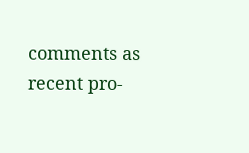comments as recent pro-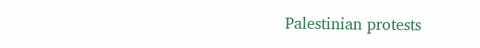Palestinian protests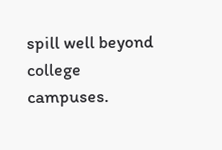spill well beyond college campuses.